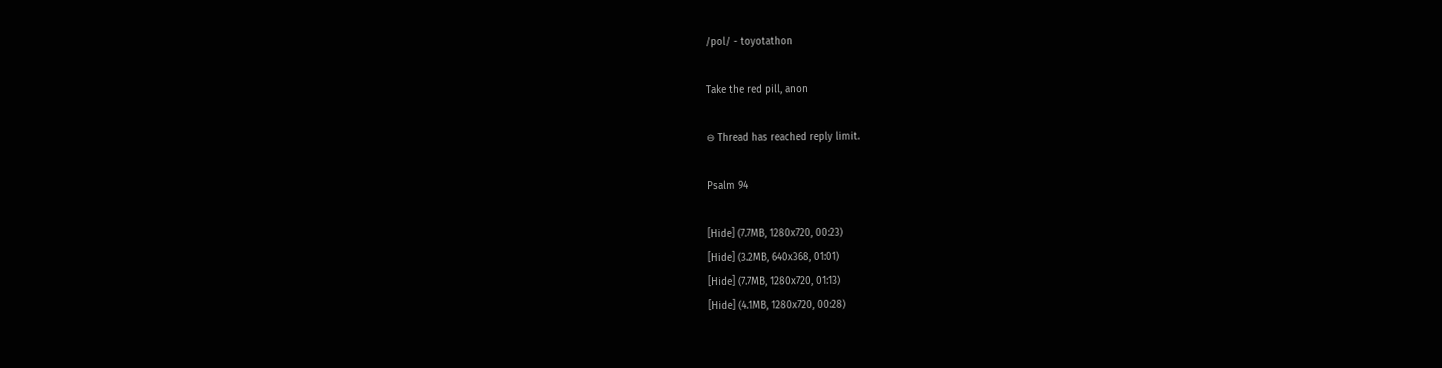/pol/ - toyotathon

Take the red pill, anon

⊖ Thread has reached reply limit.

Psalm 94

[Hide] (7.7MB, 1280x720, 00:23)
[Hide] (3.2MB, 640x368, 01:01)
[Hide] (7.7MB, 1280x720, 01:13)
[Hide] (4.1MB, 1280x720, 00:28)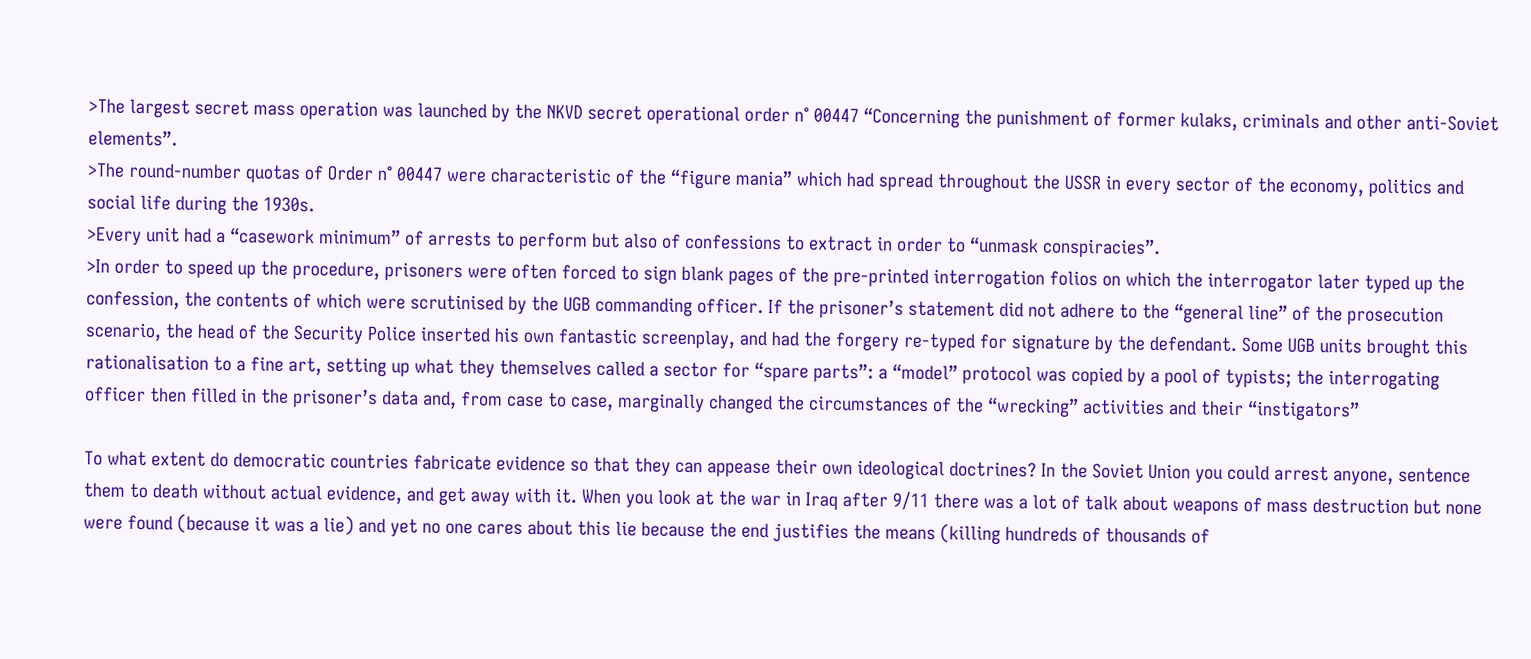>The largest secret mass operation was launched by the NKVD secret operational order n° 00447 “Concerning the punishment of former kulaks, criminals and other anti-Soviet elements”.
>The round-number quotas of Order n° 00447 were characteristic of the “figure mania” which had spread throughout the USSR in every sector of the economy, politics and social life during the 1930s.
>Every unit had a “casework minimum” of arrests to perform but also of confessions to extract in order to “unmask conspiracies”.
>In order to speed up the procedure, prisoners were often forced to sign blank pages of the pre-printed interrogation folios on which the interrogator later typed up the confession, the contents of which were scrutinised by the UGB commanding officer. If the prisoner’s statement did not adhere to the “general line” of the prosecution scenario, the head of the Security Police inserted his own fantastic screenplay, and had the forgery re-typed for signature by the defendant. Some UGB units brought this rationalisation to a fine art, setting up what they themselves called a sector for “spare parts”: a “model” protocol was copied by a pool of typists; the interrogating officer then filled in the prisoner’s data and, from case to case, marginally changed the circumstances of the “wrecking” activities and their “instigators”

To what extent do democratic countries fabricate evidence so that they can appease their own ideological doctrines? In the Soviet Union you could arrest anyone, sentence them to death without actual evidence, and get away with it. When you look at the war in Iraq after 9/11 there was a lot of talk about weapons of mass destruction but none were found (because it was a lie) and yet no one cares about this lie because the end justifies the means (killing hundreds of thousands of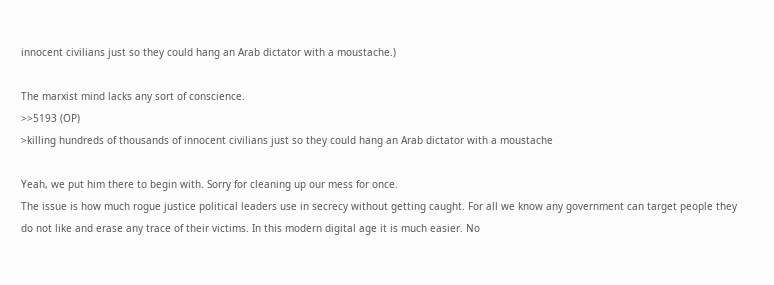innocent civilians just so they could hang an Arab dictator with a moustache.)

The marxist mind lacks any sort of conscience.
>>5193 (OP)
>killing hundreds of thousands of innocent civilians just so they could hang an Arab dictator with a moustache

Yeah, we put him there to begin with. Sorry for cleaning up our mess for once.
The issue is how much rogue justice political leaders use in secrecy without getting caught. For all we know any government can target people they do not like and erase any trace of their victims. In this modern digital age it is much easier. No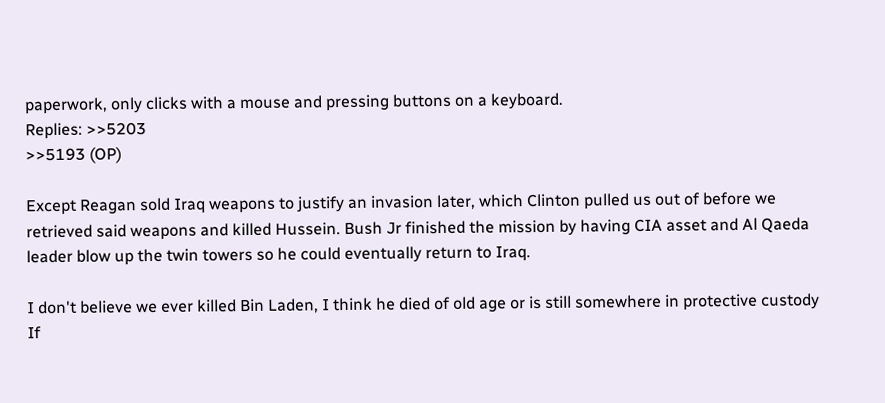paperwork, only clicks with a mouse and pressing buttons on a keyboard.
Replies: >>5203
>>5193 (OP)

Except Reagan sold Iraq weapons to justify an invasion later, which Clinton pulled us out of before we retrieved said weapons and killed Hussein. Bush Jr finished the mission by having CIA asset and Al Qaeda leader blow up the twin towers so he could eventually return to Iraq.

I don't believe we ever killed Bin Laden, I think he died of old age or is still somewhere in protective custody
If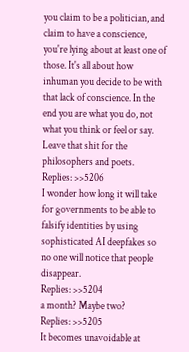you claim to be a politician, and claim to have a conscience, you're lying about at least one of those. It's all about how inhuman you decide to be with that lack of conscience. In the end you are what you do, not what you think or feel or say. Leave that shit for the philosophers and poets.
Replies: >>5206
I wonder how long it will take for governments to be able to falsify identities by using sophisticated AI deepfakes so no one will notice that people disappear.
Replies: >>5204
a month? Maybe two?
Replies: >>5205
It becomes unavoidable at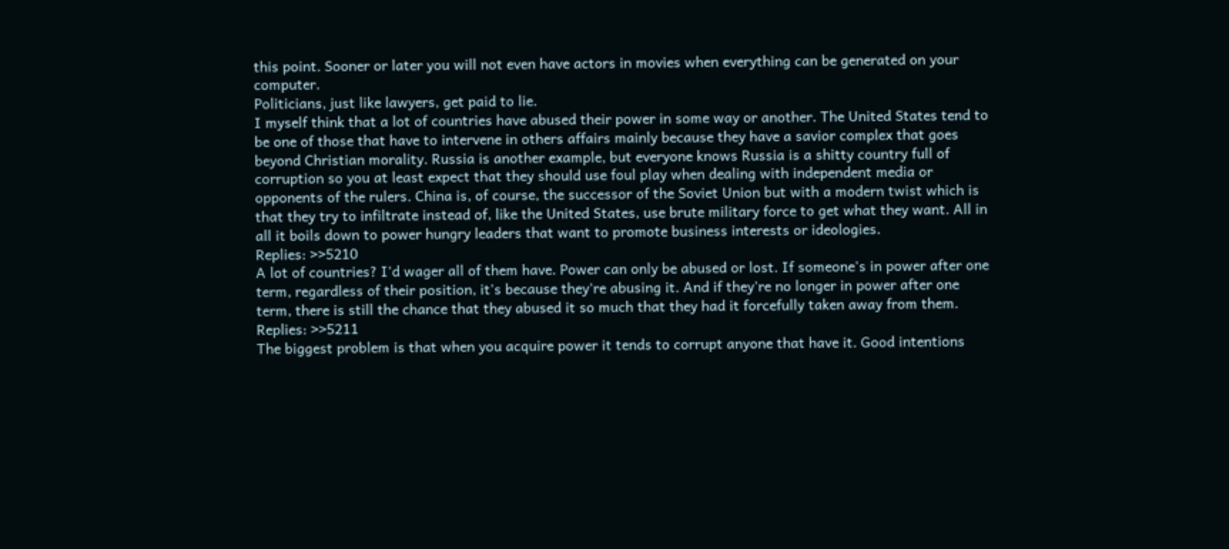this point. Sooner or later you will not even have actors in movies when everything can be generated on your computer.
Politicians, just like lawyers, get paid to lie.
I myself think that a lot of countries have abused their power in some way or another. The United States tend to be one of those that have to intervene in others affairs mainly because they have a savior complex that goes beyond Christian morality. Russia is another example, but everyone knows Russia is a shitty country full of corruption so you at least expect that they should use foul play when dealing with independent media or opponents of the rulers. China is, of course, the successor of the Soviet Union but with a modern twist which is that they try to infiltrate instead of, like the United States, use brute military force to get what they want. All in all it boils down to power hungry leaders that want to promote business interests or ideologies.
Replies: >>5210
A lot of countries? I'd wager all of them have. Power can only be abused or lost. If someone's in power after one term, regardless of their position, it's because they're abusing it. And if they're no longer in power after one term, there is still the chance that they abused it so much that they had it forcefully taken away from them.
Replies: >>5211
The biggest problem is that when you acquire power it tends to corrupt anyone that have it. Good intentions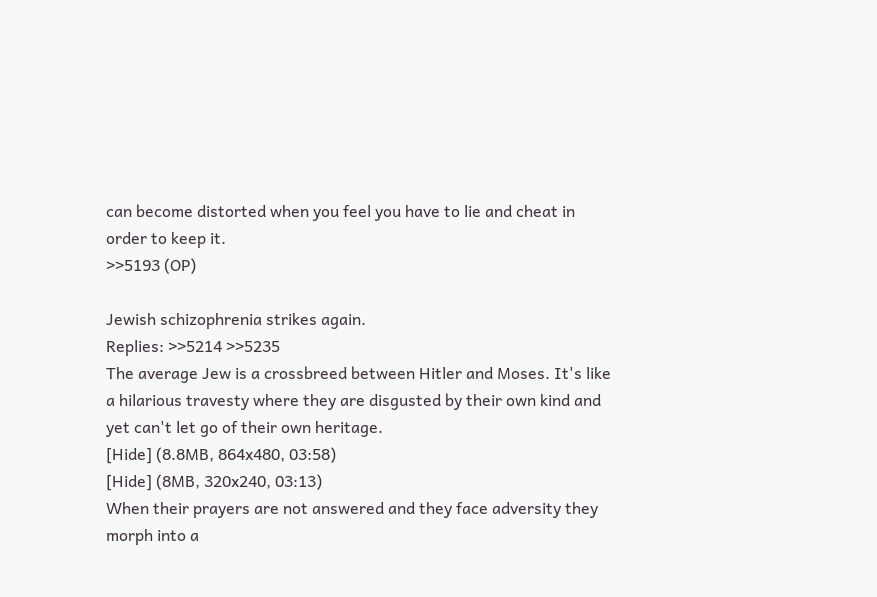can become distorted when you feel you have to lie and cheat in order to keep it.
>>5193 (OP)

Jewish schizophrenia strikes again.
Replies: >>5214 >>5235
The average Jew is a crossbreed between Hitler and Moses. It's like a hilarious travesty where they are disgusted by their own kind and yet can't let go of their own heritage.
[Hide] (8.8MB, 864x480, 03:58)
[Hide] (8MB, 320x240, 03:13)
When their prayers are not answered and they face adversity they morph into a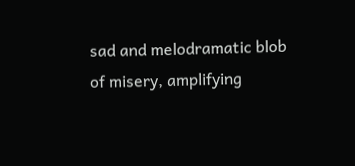sad and melodramatic blob of misery, amplifying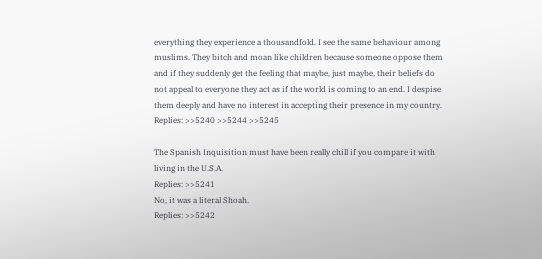everything they experience a thousandfold. I see the same behaviour among muslims. They bitch and moan like children because someone oppose them and if they suddenly get the feeling that maybe, just maybe, their beliefs do not appeal to everyone they act as if the world is coming to an end. I despise them deeply and have no interest in accepting their presence in my country.
Replies: >>5240 >>5244 >>5245

The Spanish Inquisition must have been really chill if you compare it with living in the U.S.A.
Replies: >>5241
No, it was a literal Shoah.
Replies: >>5242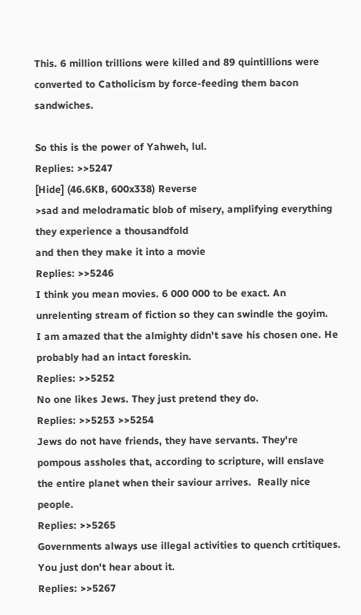This. 6 million trillions were killed and 89 quintillions were converted to Catholicism by force-feeding them bacon sandwiches.

So this is the power of Yahweh, lul.
Replies: >>5247
[Hide] (46.6KB, 600x338) Reverse
>sad and melodramatic blob of misery, amplifying everything they experience a thousandfold
and then they make it into a movie
Replies: >>5246
I think you mean movies. 6 000 000 to be exact. An unrelenting stream of fiction so they can swindle the goyim.
I am amazed that the almighty didn't save his chosen one. He probably had an intact foreskin.
Replies: >>5252
No one likes Jews. They just pretend they do.
Replies: >>5253 >>5254
Jews do not have friends, they have servants. They're pompous assholes that, according to scripture, will enslave the entire planet when their saviour arrives.  Really nice people.
Replies: >>5265
Governments always use illegal activities to quench crtitiques. You just don't hear about it.
Replies: >>5267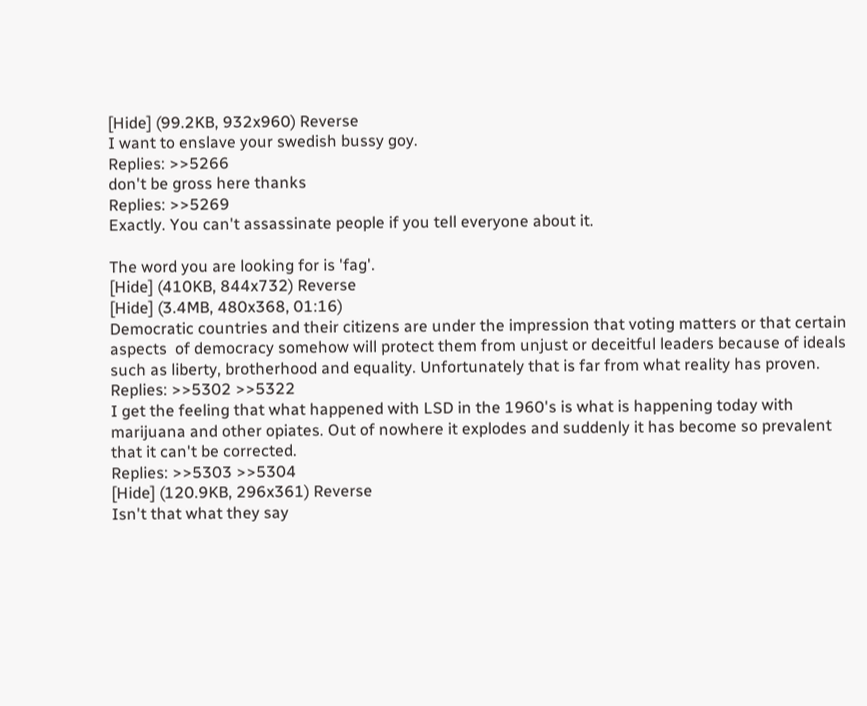[Hide] (99.2KB, 932x960) Reverse
I want to enslave your swedish bussy goy.
Replies: >>5266
don't be gross here thanks
Replies: >>5269
Exactly. You can't assassinate people if you tell everyone about it.

The word you are looking for is 'fag'.
[Hide] (410KB, 844x732) Reverse
[Hide] (3.4MB, 480x368, 01:16)
Democratic countries and their citizens are under the impression that voting matters or that certain aspects  of democracy somehow will protect them from unjust or deceitful leaders because of ideals such as liberty, brotherhood and equality. Unfortunately that is far from what reality has proven.
Replies: >>5302 >>5322
I get the feeling that what happened with LSD in the 1960's is what is happening today with marijuana and other opiates. Out of nowhere it explodes and suddenly it has become so prevalent that it can't be corrected.
Replies: >>5303 >>5304
[Hide] (120.9KB, 296x361) Reverse
Isn't that what they say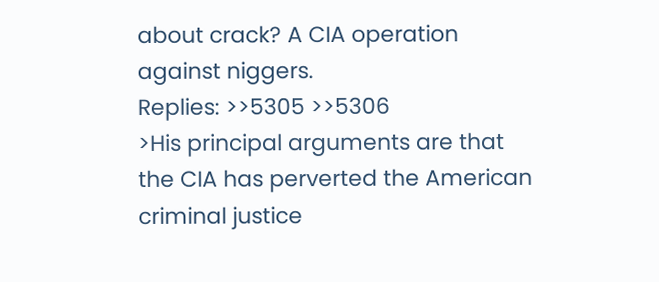about crack? A CIA operation against niggers.
Replies: >>5305 >>5306
>His principal arguments are that the CIA has perverted the American criminal justice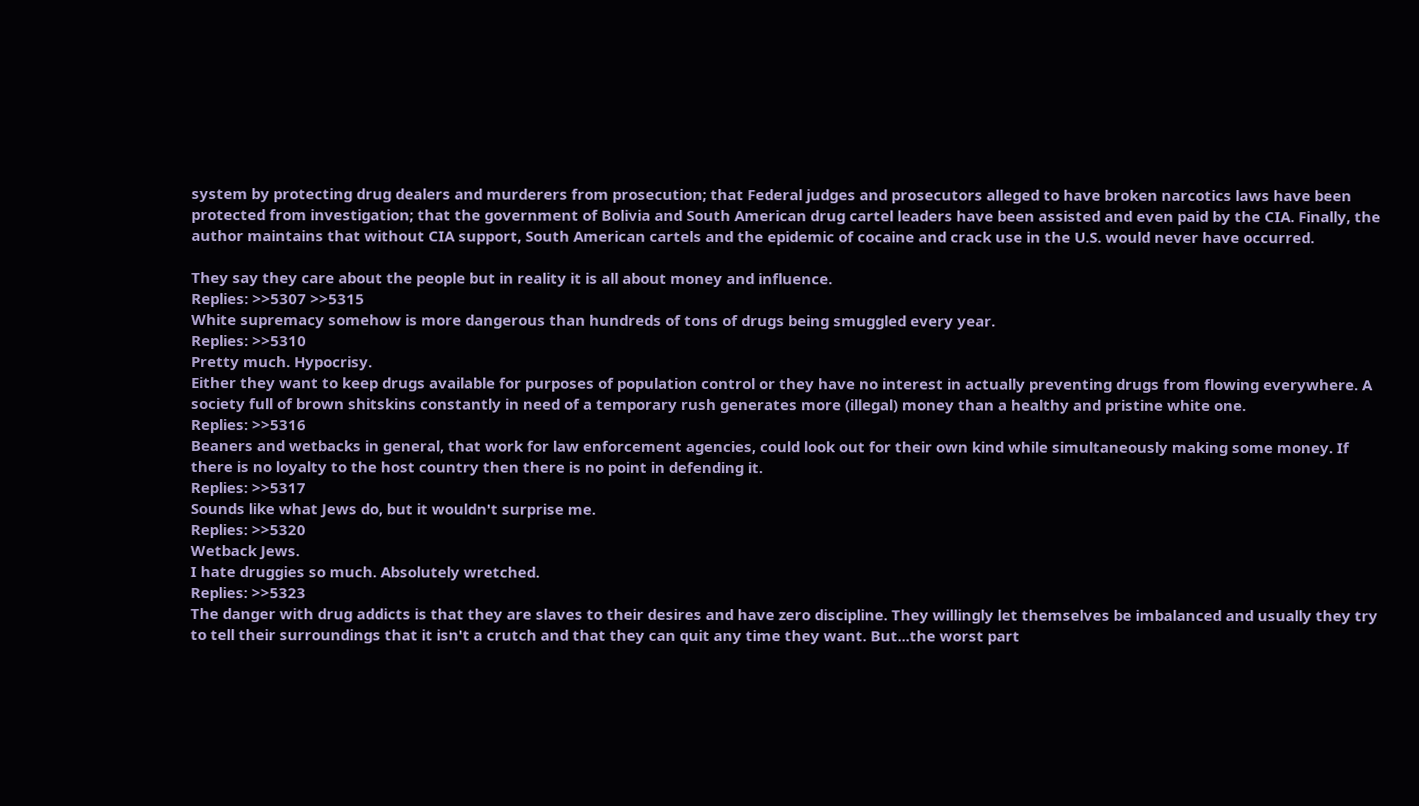system by protecting drug dealers and murderers from prosecution; that Federal judges and prosecutors alleged to have broken narcotics laws have been protected from investigation; that the government of Bolivia and South American drug cartel leaders have been assisted and even paid by the CIA. Finally, the author maintains that without CIA support, South American cartels and the epidemic of cocaine and crack use in the U.S. would never have occurred.

They say they care about the people but in reality it is all about money and influence.
Replies: >>5307 >>5315
White supremacy somehow is more dangerous than hundreds of tons of drugs being smuggled every year.
Replies: >>5310
Pretty much. Hypocrisy.
Either they want to keep drugs available for purposes of population control or they have no interest in actually preventing drugs from flowing everywhere. A society full of brown shitskins constantly in need of a temporary rush generates more (illegal) money than a healthy and pristine white one.
Replies: >>5316
Beaners and wetbacks in general, that work for law enforcement agencies, could look out for their own kind while simultaneously making some money. If there is no loyalty to the host country then there is no point in defending it.
Replies: >>5317
Sounds like what Jews do, but it wouldn't surprise me.
Replies: >>5320
Wetback Jews.
I hate druggies so much. Absolutely wretched.
Replies: >>5323
The danger with drug addicts is that they are slaves to their desires and have zero discipline. They willingly let themselves be imbalanced and usually they try to tell their surroundings that it isn't a crutch and that they can quit any time they want. But...the worst part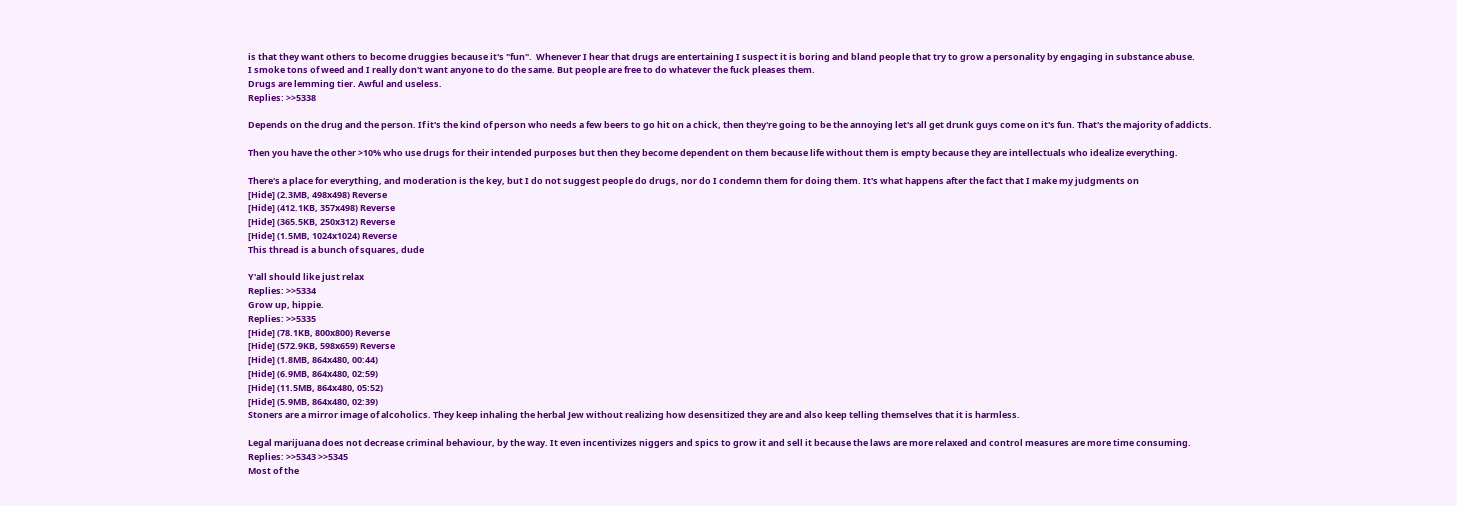is that they want others to become druggies because it's "fun".  Whenever I hear that drugs are entertaining I suspect it is boring and bland people that try to grow a personality by engaging in substance abuse.
I smoke tons of weed and I really don't want anyone to do the same. But people are free to do whatever the fuck pleases them.
Drugs are lemming tier. Awful and useless.
Replies: >>5338

Depends on the drug and the person. If it's the kind of person who needs a few beers to go hit on a chick, then they're going to be the annoying let's all get drunk guys come on it's fun. That's the majority of addicts.

Then you have the other >10% who use drugs for their intended purposes but then they become dependent on them because life without them is empty because they are intellectuals who idealize everything.

There's a place for everything, and moderation is the key, but I do not suggest people do drugs, nor do I condemn them for doing them. It's what happens after the fact that I make my judgments on
[Hide] (2.3MB, 498x498) Reverse
[Hide] (412.1KB, 357x498) Reverse
[Hide] (365.5KB, 250x312) Reverse
[Hide] (1.5MB, 1024x1024) Reverse
This thread is a bunch of squares, dude

Y'all should like just relax
Replies: >>5334
Grow up, hippie.
Replies: >>5335
[Hide] (78.1KB, 800x800) Reverse
[Hide] (572.9KB, 598x659) Reverse
[Hide] (1.8MB, 864x480, 00:44)
[Hide] (6.9MB, 864x480, 02:59)
[Hide] (11.5MB, 864x480, 05:52)
[Hide] (5.9MB, 864x480, 02:39)
Stoners are a mirror image of alcoholics. They keep inhaling the herbal Jew without realizing how desensitized they are and also keep telling themselves that it is harmless.

Legal marijuana does not decrease criminal behaviour, by the way. It even incentivizes niggers and spics to grow it and sell it because the laws are more relaxed and control measures are more time consuming.
Replies: >>5343 >>5345
Most of the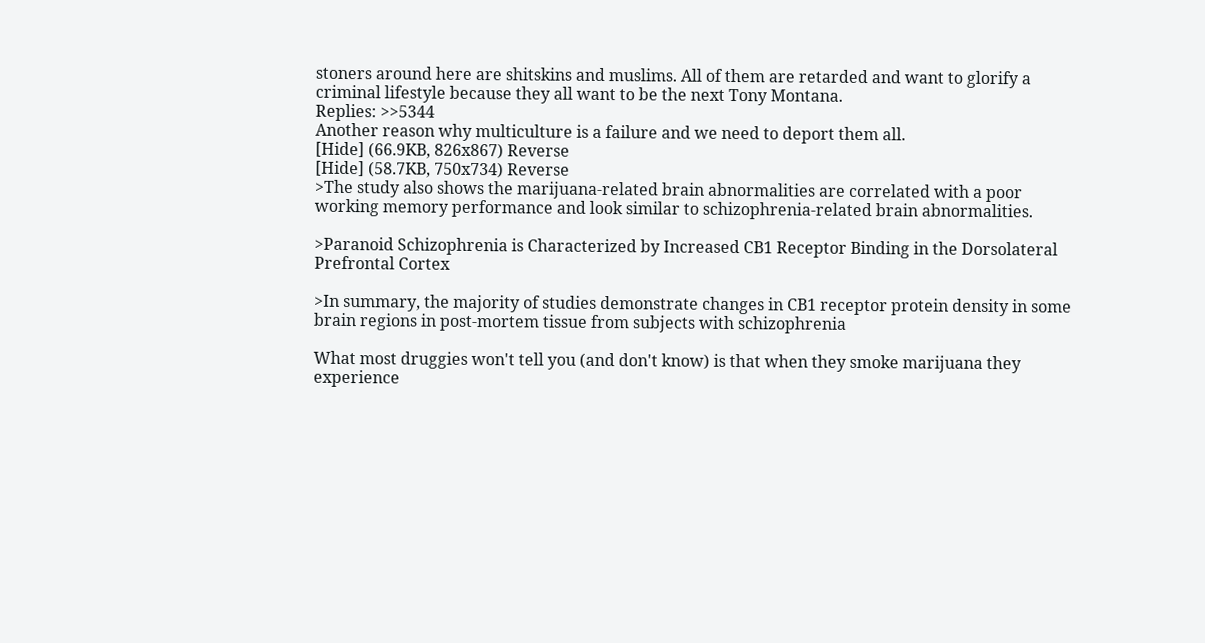stoners around here are shitskins and muslims. All of them are retarded and want to glorify a criminal lifestyle because they all want to be the next Tony Montana.
Replies: >>5344
Another reason why multiculture is a failure and we need to deport them all.
[Hide] (66.9KB, 826x867) Reverse
[Hide] (58.7KB, 750x734) Reverse
>The study also shows the marijuana-related brain abnormalities are correlated with a poor working memory performance and look similar to schizophrenia-related brain abnormalities.

>Paranoid Schizophrenia is Characterized by Increased CB1 Receptor Binding in the Dorsolateral Prefrontal Cortex

>In summary, the majority of studies demonstrate changes in CB1 receptor protein density in some brain regions in post-mortem tissue from subjects with schizophrenia

What most druggies won't tell you (and don't know) is that when they smoke marijuana they experience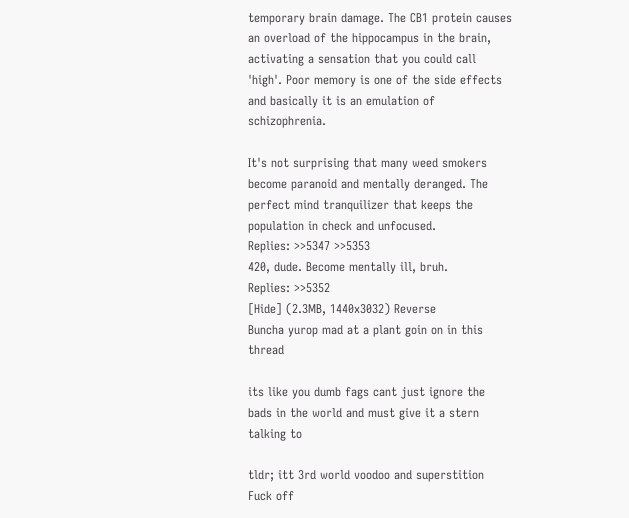temporary brain damage. The CB1 protein causes an overload of the hippocampus in the brain, activating a sensation that you could call 'high'. Poor memory is one of the side effects and basically it is an emulation of schizophrenia.

It's not surprising that many weed smokers become paranoid and mentally deranged. The perfect mind tranquilizer that keeps the population in check and unfocused.
Replies: >>5347 >>5353
420, dude. Become mentally ill, bruh.
Replies: >>5352
[Hide] (2.3MB, 1440x3032) Reverse
Buncha yurop mad at a plant goin on in this thread

its like you dumb fags cant just ignore the bads in the world and must give it a stern talking to

tldr; itt 3rd world voodoo and superstition
Fuck off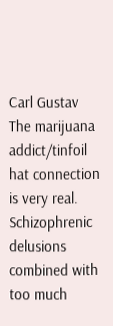Carl Gustav
The marijuana addict/tinfoil hat connection is very real. Schizophrenic delusions combined with too much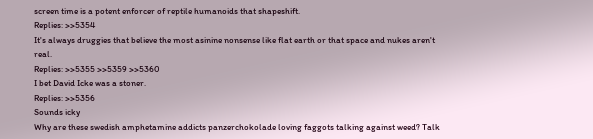screen time is a potent enforcer of reptile humanoids that shapeshift.
Replies: >>5354
It's always druggies that believe the most asinine nonsense like flat earth or that space and nukes aren't real.
Replies: >>5355 >>5359 >>5360
I bet David Icke was a stoner.
Replies: >>5356
Sounds icky
Why are these swedish amphetamine addicts panzerchokolade loving faggots talking against weed? Talk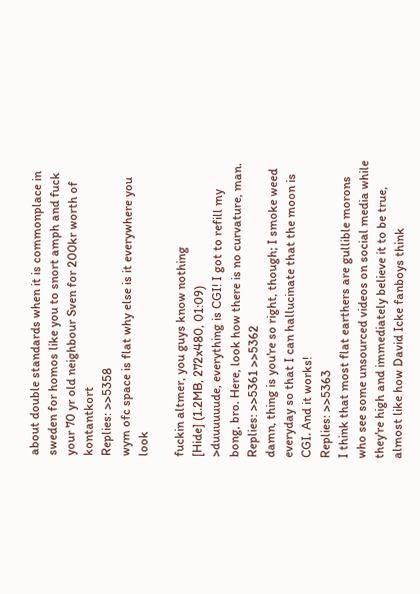about double standards when it is commonplace in sweden for homos like you to snort amph and fuck your 70 yr old neighbour Sven for 200kr worth of kontantkort
Replies: >>5358
wym ofc space is flat why else is it everywhere you look

fuckin altmer, you guys know nothing
[Hide] (1.2MB, 272x480, 01:09)
>duuuuuude, everything is CGI! I got to refill my bong, bro. Here, look how there is no curvature, man.
Replies: >>5361 >>5362
damn, thing is you're so right, though; I smoke weed everyday so that I can hallucinate that the moon is CGI. And it works!
Replies: >>5363
I think that most flat earthers are gullible morons who see some unsourced videos on social media while they're high and immediately believe it to be true, almost like how David Icke fanboys think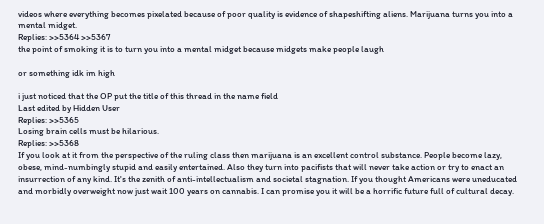videos where everything becomes pixelated because of poor quality is evidence of shapeshifting aliens. Marijuana turns you into a mental midget.
Replies: >>5364 >>5367
the point of smoking it is to turn you into a mental midget because midgets make people laugh

or something idk im high

i just noticed that the OP put the title of this thread in the name field
Last edited by Hidden User
Replies: >>5365
Losing brain cells must be hilarious.
Replies: >>5368
If you look at it from the perspective of the ruling class then marijuana is an excellent control substance. People become lazy, obese, mind-numbingly stupid and easily entertained. Also they turn into pacifists that will never take action or try to enact an insurrection of any kind. It's the zenith of anti-intellectualism and societal stagnation. If you thought Americans were uneducated and morbidly overweight now just wait 100 years on cannabis. I can promise you it will be a horrific future full of cultural decay.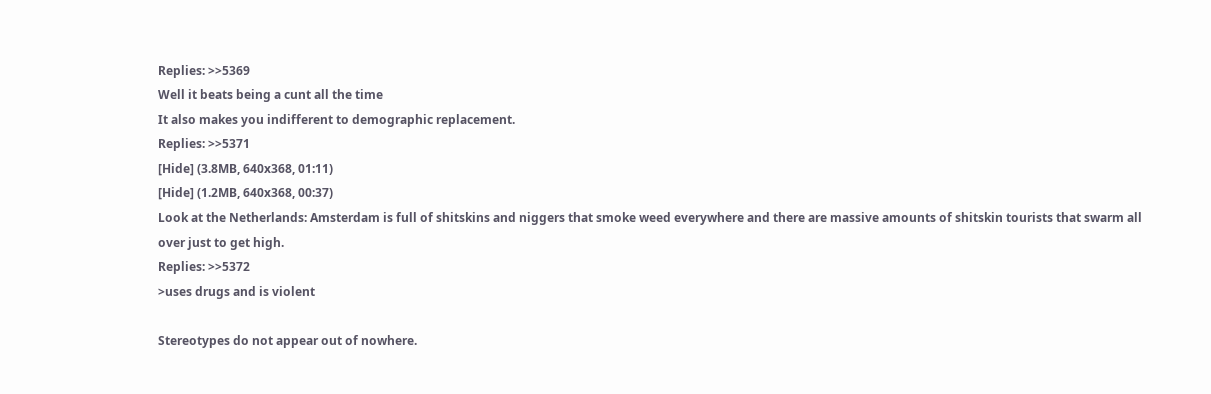Replies: >>5369
Well it beats being a cunt all the time
It also makes you indifferent to demographic replacement.
Replies: >>5371
[Hide] (3.8MB, 640x368, 01:11)
[Hide] (1.2MB, 640x368, 00:37)
Look at the Netherlands: Amsterdam is full of shitskins and niggers that smoke weed everywhere and there are massive amounts of shitskin tourists that swarm all over just to get high.
Replies: >>5372
>uses drugs and is violent

Stereotypes do not appear out of nowhere.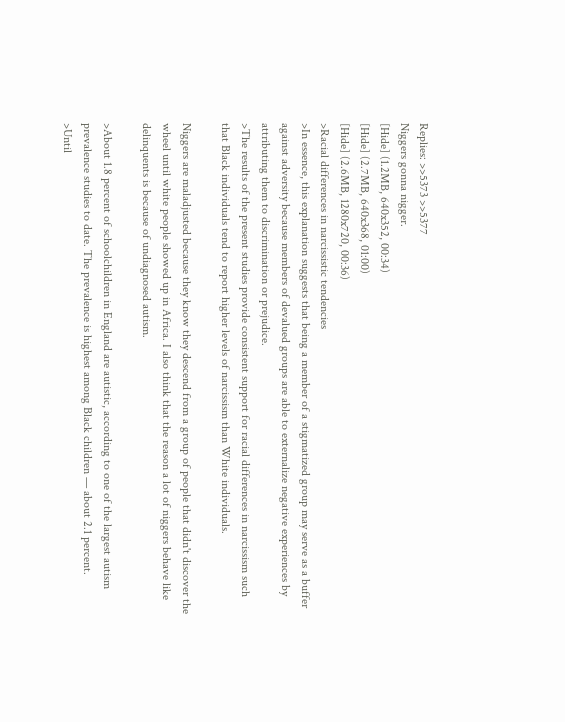Replies: >>5373 >>5377
Niggers gonna nigger.
[Hide] (1.2MB, 640x352, 00:34)
[Hide] (2.7MB, 640x368, 01:00)
[Hide] (2.6MB, 1280x720, 00:36)
>Racial differences in narcissistic tendencies
>In essence, this explanation suggests that being a member of a stigmatized group may serve as a buffer against adversity because members of devalued groups are able to externalize negative experiences by attributing them to discrimination or prejudice.
>The results of the present studies provide consistent support for racial differences in narcissism such that Black individuals tend to report higher levels of narcissism than White individuals.

Niggers are maladjusted because they know they descend from a group of people that didn't discover the wheel until white people showed up in Africa. I also think that the reason a lot of niggers behave like delinquents is because of undiagnosed autism.

>About 1.8 percent of schoolchildren in England are autistic, according to one of the largest autism prevalence studies to date. The prevalence is highest among Black children — about 2.1 percent.
>Until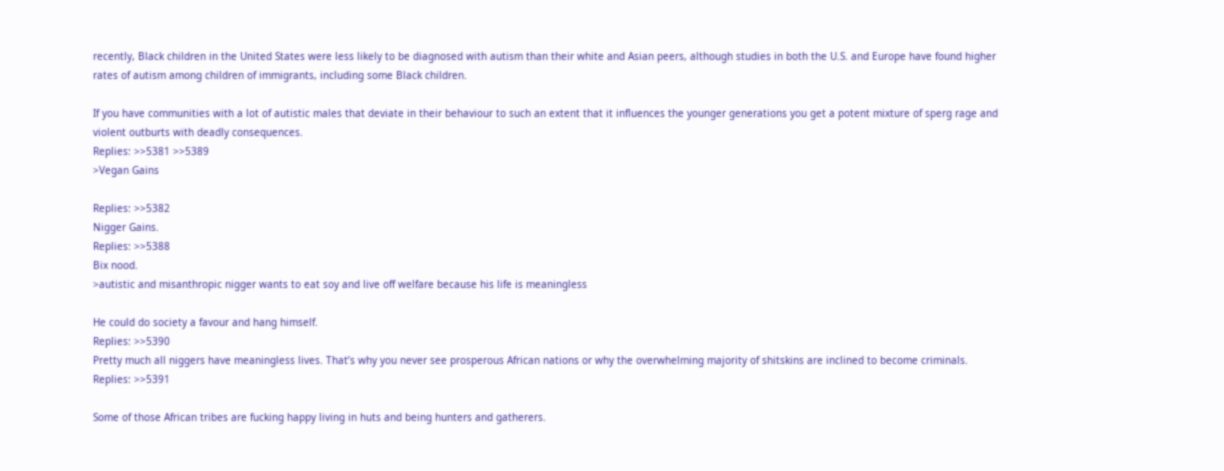recently, Black children in the United States were less likely to be diagnosed with autism than their white and Asian peers, although studies in both the U.S. and Europe have found higher rates of autism among children of immigrants, including some Black children.

If you have communities with a lot of autistic males that deviate in their behaviour to such an extent that it influences the younger generations you get a potent mixture of sperg rage and violent outburts with deadly consequences.
Replies: >>5381 >>5389
>Vegan Gains

Replies: >>5382
Nigger Gains.
Replies: >>5388
Bix nood.
>autistic and misanthropic nigger wants to eat soy and live off welfare because his life is meaningless

He could do society a favour and hang himself.
Replies: >>5390
Pretty much all niggers have meaningless lives. That’s why you never see prosperous African nations or why the overwhelming majority of shitskins are inclined to become criminals.
Replies: >>5391

Some of those African tribes are fucking happy living in huts and being hunters and gatherers.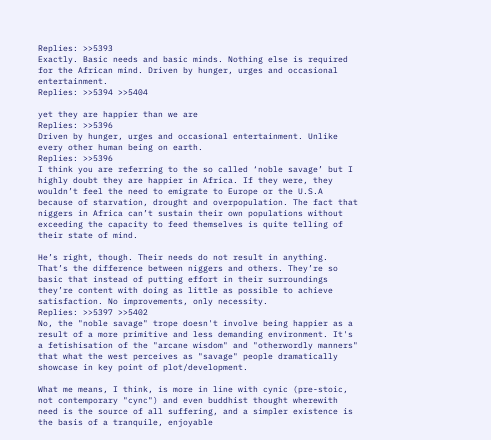Replies: >>5393
Exactly. Basic needs and basic minds. Nothing else is required for the African mind. Driven by hunger, urges and occasional entertainment.
Replies: >>5394 >>5404

yet they are happier than we are
Replies: >>5396
Driven by hunger, urges and occasional entertainment. Unlike every other human being on earth.
Replies: >>5396
I think you are referring to the so called ‘noble savage’ but I highly doubt they are happier in Africa. If they were, they wouldn’t feel the need to emigrate to Europe or the U.S.A because of starvation, drought and overpopulation. The fact that niggers in Africa can’t sustain their own populations without exceeding the capacity to feed themselves is quite telling of their state of mind.

He’s right, though. Their needs do not result in anything. That’s the difference between niggers and others. They’re so basic that instead of putting effort in their surroundings they’re content with doing as little as possible to achieve satisfaction. No improvements, only necessity.
Replies: >>5397 >>5402
No, the "noble savage" trope doesn't involve being happier as a result of a more primitive and less demanding environment. It's a fetishisation of the "arcane wisdom" and "otherwordly manners" that what the west perceives as "savage" people dramatically showcase in key point of plot/development.

What me means, I think, is more in line with cynic (pre-stoic, not contemporary "cync") and even buddhist thought wherewith need is the source of all suffering, and a simpler existence is the basis of a tranquile, enjoyable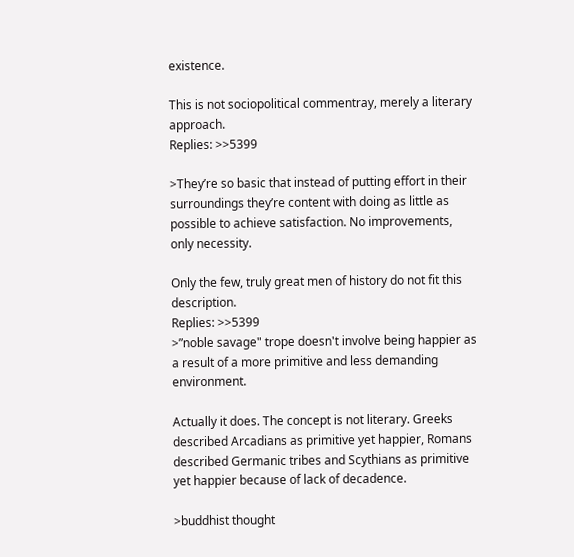existence.

This is not sociopolitical commentray, merely a literary approach.
Replies: >>5399

>They’re so basic that instead of putting effort in their surroundings they’re content with doing as little as possible to achieve satisfaction. No improvements, only necessity.

Only the few, truly great men of history do not fit this description.
Replies: >>5399
>”noble savage" trope doesn't involve being happier as a result of a more primitive and less demanding environment.

Actually it does. The concept is not literary. Greeks described Arcadians as primitive yet happier, Romans described Germanic tribes and Scythians as primitive yet happier because of lack of decadence.

>buddhist thought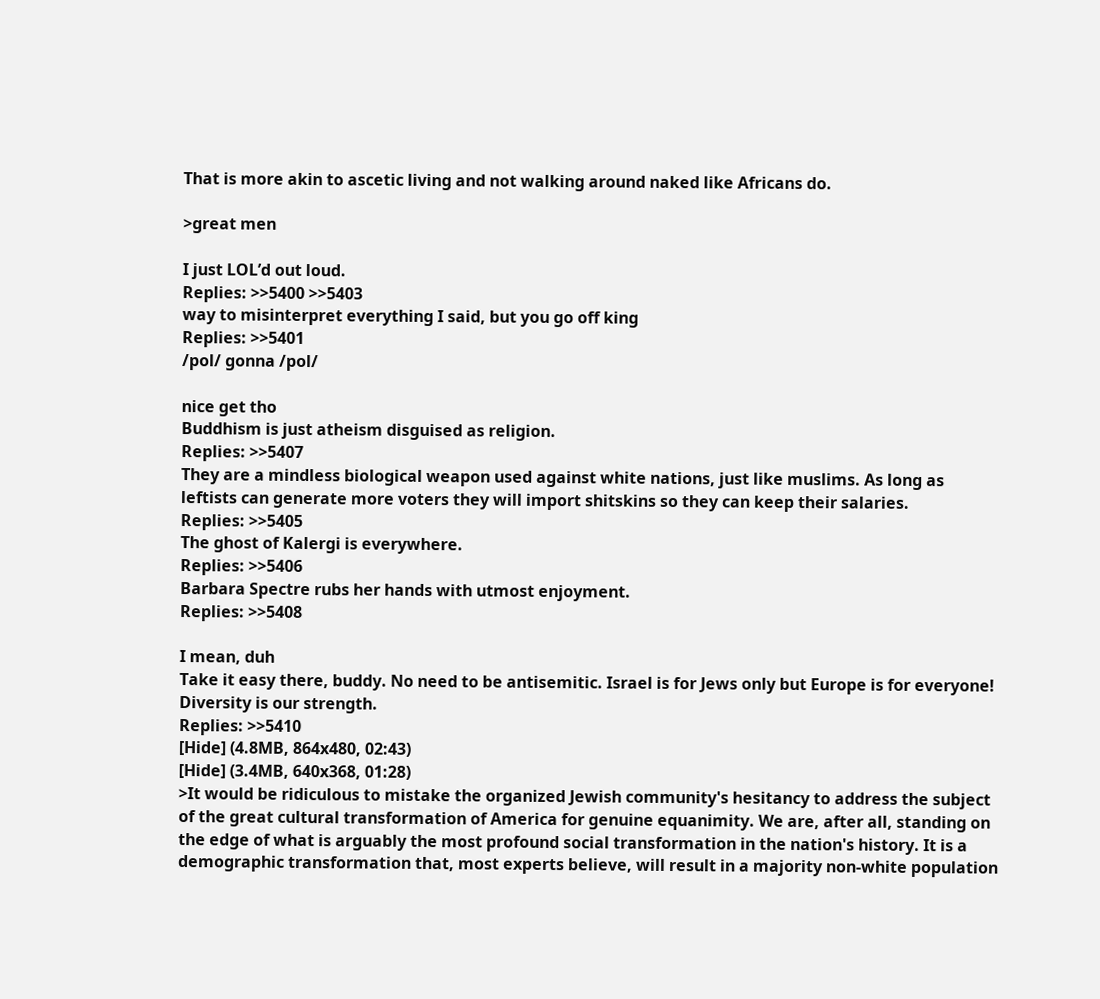That is more akin to ascetic living and not walking around naked like Africans do.

>great men

I just LOL’d out loud.
Replies: >>5400 >>5403
way to misinterpret everything I said, but you go off king
Replies: >>5401
/pol/ gonna /pol/

nice get tho
Buddhism is just atheism disguised as religion.
Replies: >>5407
They are a mindless biological weapon used against white nations, just like muslims. As long as leftists can generate more voters they will import shitskins so they can keep their salaries.
Replies: >>5405
The ghost of Kalergi is everywhere.
Replies: >>5406
Barbara Spectre rubs her hands with utmost enjoyment.
Replies: >>5408

I mean, duh
Take it easy there, buddy. No need to be antisemitic. Israel is for Jews only but Europe is for everyone! Diversity is our strength.
Replies: >>5410
[Hide] (4.8MB, 864x480, 02:43)
[Hide] (3.4MB, 640x368, 01:28)
>It would be ridiculous to mistake the organized Jewish community's hesitancy to address the subject of the great cultural transformation of America for genuine equanimity. We are, after all, standing on the edge of what is arguably the most profound social transformation in the nation's history. It is a demographic transformation that, most experts believe, will result in a majority non-white population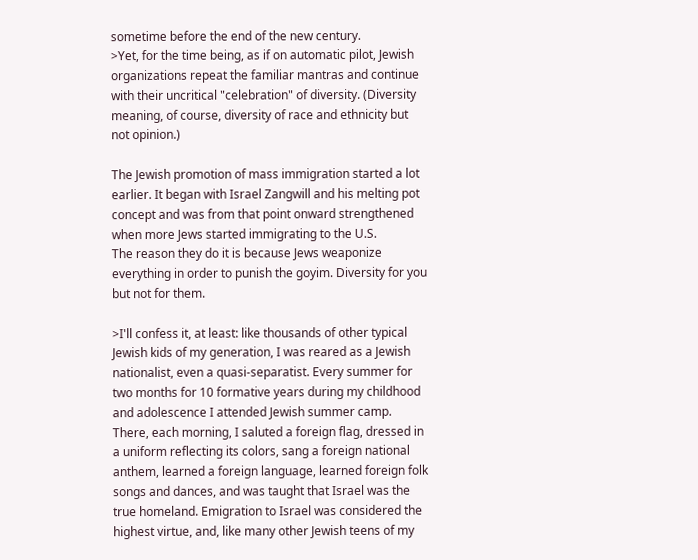sometime before the end of the new century.
>Yet, for the time being, as if on automatic pilot, Jewish organizations repeat the familiar mantras and continue with their uncritical "celebration" of diversity. (Diversity meaning, of course, diversity of race and ethnicity but not opinion.)

The Jewish promotion of mass immigration started a lot earlier. It began with Israel Zangwill and his melting pot concept and was from that point onward strengthened when more Jews started immigrating to the U.S.
The reason they do it is because Jews weaponize everything in order to punish the goyim. Diversity for you but not for them.

>I'll confess it, at least: like thousands of other typical Jewish kids of my generation, I was reared as a Jewish nationalist, even a quasi-separatist. Every summer for two months for 10 formative years during my childhood and adolescence I attended Jewish summer camp. There, each morning, I saluted a foreign flag, dressed in a uniform reflecting its colors, sang a foreign national anthem, learned a foreign language, learned foreign folk songs and dances, and was taught that Israel was the true homeland. Emigration to Israel was considered the highest virtue, and, like many other Jewish teens of my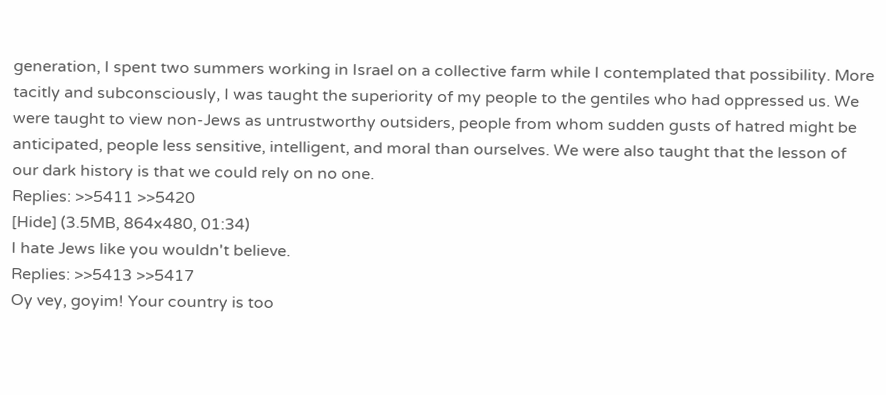generation, I spent two summers working in Israel on a collective farm while I contemplated that possibility. More tacitly and subconsciously, I was taught the superiority of my people to the gentiles who had oppressed us. We were taught to view non-Jews as untrustworthy outsiders, people from whom sudden gusts of hatred might be anticipated, people less sensitive, intelligent, and moral than ourselves. We were also taught that the lesson of our dark history is that we could rely on no one.
Replies: >>5411 >>5420
[Hide] (3.5MB, 864x480, 01:34)
I hate Jews like you wouldn't believe.
Replies: >>5413 >>5417
Oy vey, goyim! Your country is too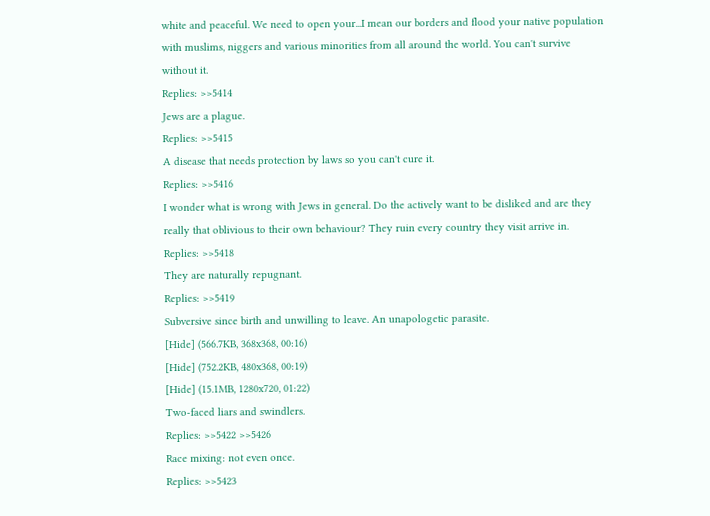white and peaceful. We need to open your...I mean our borders and flood your native population with muslims, niggers and various minorities from all around the world. You can't survive without it.
Replies: >>5414
Jews are a plague.
Replies: >>5415
A disease that needs protection by laws so you can't cure it.
Replies: >>5416
I wonder what is wrong with Jews in general. Do the actively want to be disliked and are they really that oblivious to their own behaviour? They ruin every country they visit arrive in.
Replies: >>5418
They are naturally repugnant.
Replies: >>5419
Subversive since birth and unwilling to leave. An unapologetic parasite.
[Hide] (566.7KB, 368x368, 00:16)
[Hide] (752.2KB, 480x368, 00:19)
[Hide] (15.1MB, 1280x720, 01:22)
Two-faced liars and swindlers.
Replies: >>5422 >>5426
Race mixing: not even once.
Replies: >>5423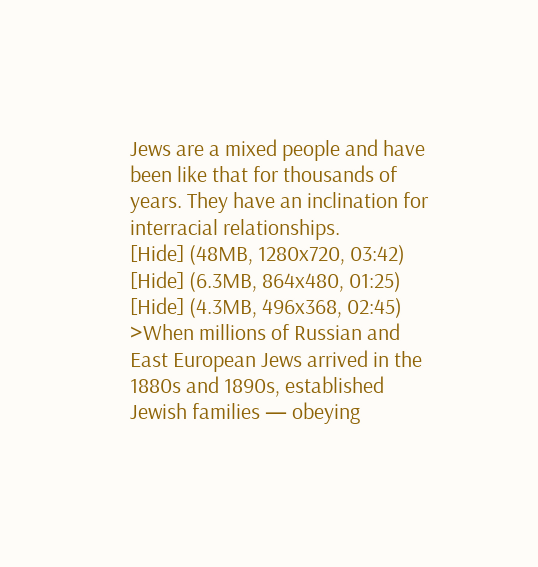Jews are a mixed people and have been like that for thousands of years. They have an inclination for interracial relationships.
[Hide] (48MB, 1280x720, 03:42)
[Hide] (6.3MB, 864x480, 01:25)
[Hide] (4.3MB, 496x368, 02:45)
>When millions of Russian and East European Jews arrived in the 1880s and 1890s, established Jewish families — obeying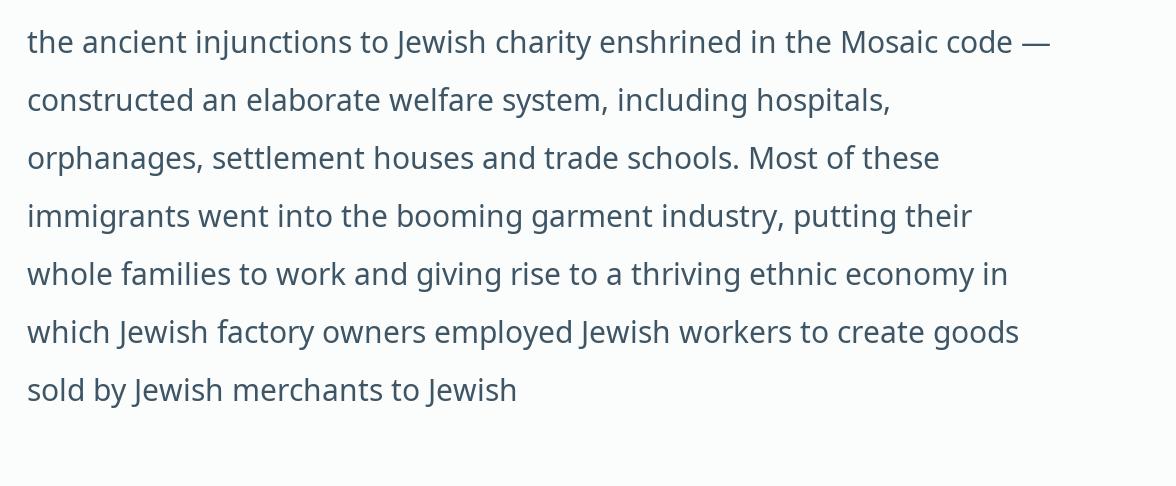the ancient injunctions to Jewish charity enshrined in the Mosaic code — constructed an elaborate welfare system, including hospitals, orphanages, settlement houses and trade schools. Most of these immigrants went into the booming garment industry, putting their whole families to work and giving rise to a thriving ethnic economy in which Jewish factory owners employed Jewish workers to create goods sold by Jewish merchants to Jewish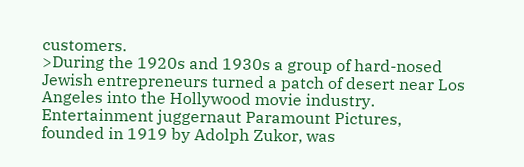customers.
>During the 1920s and 1930s a group of hard-nosed Jewish entrepreneurs turned a patch of desert near Los Angeles into the Hollywood movie industry. Entertainment juggernaut Paramount Pictures, founded in 1919 by Adolph Zukor, was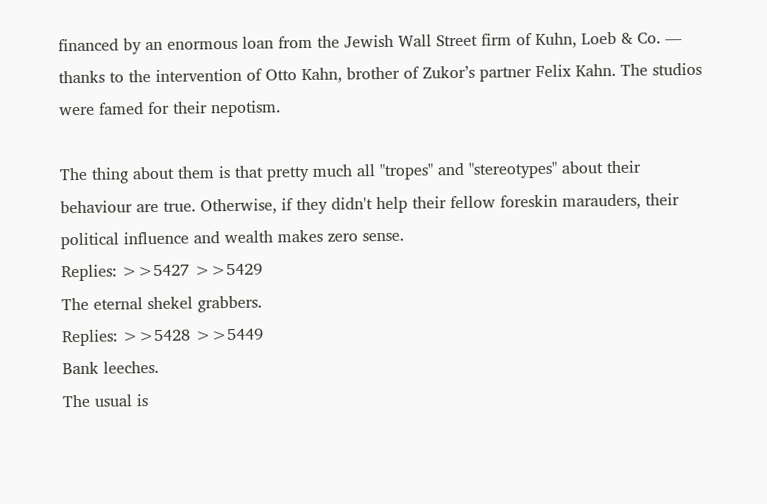financed by an enormous loan from the Jewish Wall Street firm of Kuhn, Loeb & Co. — thanks to the intervention of Otto Kahn, brother of Zukor’s partner Felix Kahn. The studios were famed for their nepotism.

The thing about them is that pretty much all "tropes" and "stereotypes" about their behaviour are true. Otherwise, if they didn't help their fellow foreskin marauders, their political influence and wealth makes zero sense.
Replies: >>5427 >>5429
The eternal shekel grabbers.
Replies: >>5428 >>5449
Bank leeches.
The usual is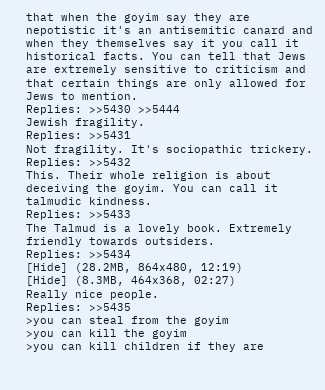that when the goyim say they are nepotistic it's an antisemitic canard and when they themselves say it you call it historical facts. You can tell that Jews are extremely sensitive to criticism and that certain things are only allowed for Jews to mention.
Replies: >>5430 >>5444
Jewish fragility.
Replies: >>5431
Not fragility. It's sociopathic trickery.
Replies: >>5432
This. Their whole religion is about deceiving the goyim. You can call it talmudic kindness.
Replies: >>5433
The Talmud is a lovely book. Extremely friendly towards outsiders.
Replies: >>5434
[Hide] (28.2MB, 864x480, 12:19)
[Hide] (8.3MB, 464x368, 02:27)
Really nice people.
Replies: >>5435
>you can steal from the goyim
>you can kill the goyim
>you can kill children if they are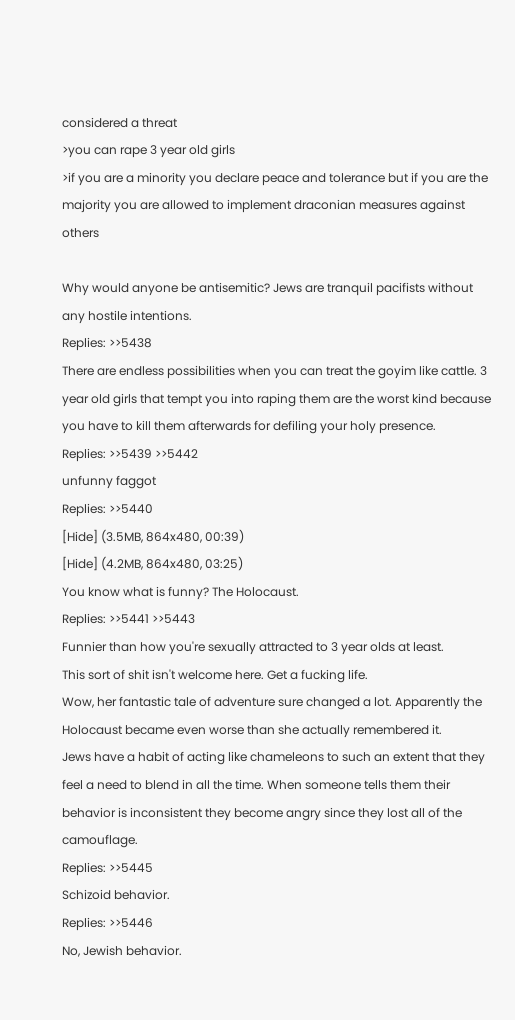considered a threat
>you can rape 3 year old girls
>if you are a minority you declare peace and tolerance but if you are the majority you are allowed to implement draconian measures against others

Why would anyone be antisemitic? Jews are tranquil pacifists without any hostile intentions.
Replies: >>5438
There are endless possibilities when you can treat the goyim like cattle. 3 year old girls that tempt you into raping them are the worst kind because you have to kill them afterwards for defiling your holy presence.
Replies: >>5439 >>5442
unfunny faggot
Replies: >>5440
[Hide] (3.5MB, 864x480, 00:39)
[Hide] (4.2MB, 864x480, 03:25)
You know what is funny? The Holocaust.
Replies: >>5441 >>5443
Funnier than how you're sexually attracted to 3 year olds at least.
This sort of shit isn't welcome here. Get a fucking life.
Wow, her fantastic tale of adventure sure changed a lot. Apparently the Holocaust became even worse than she actually remembered it.
Jews have a habit of acting like chameleons to such an extent that they feel a need to blend in all the time. When someone tells them their behavior is inconsistent they become angry since they lost all of the camouflage.
Replies: >>5445
Schizoid behavior.
Replies: >>5446
No, Jewish behavior.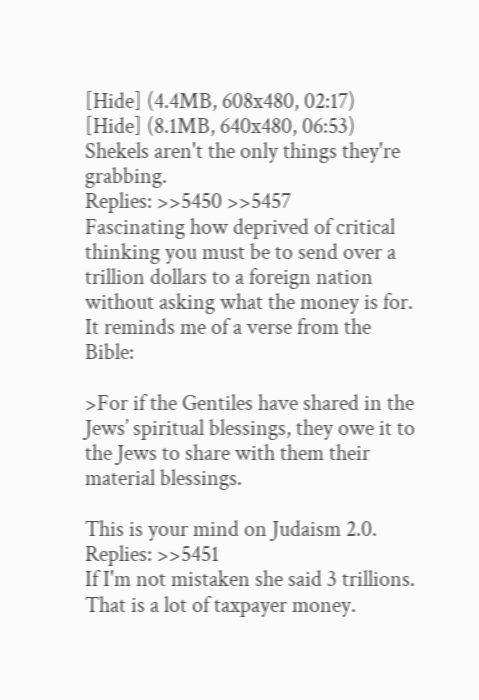[Hide] (4.4MB, 608x480, 02:17)
[Hide] (8.1MB, 640x480, 06:53)
Shekels aren't the only things they're grabbing.
Replies: >>5450 >>5457
Fascinating how deprived of critical thinking you must be to send over a trillion dollars to a foreign nation without asking what the money is for. It reminds me of a verse from the Bible:

>For if the Gentiles have shared in the Jews’ spiritual blessings, they owe it to the Jews to share with them their material blessings.

This is your mind on Judaism 2.0.
Replies: >>5451
If I'm not mistaken she said 3 trillions. That is a lot of taxpayer money.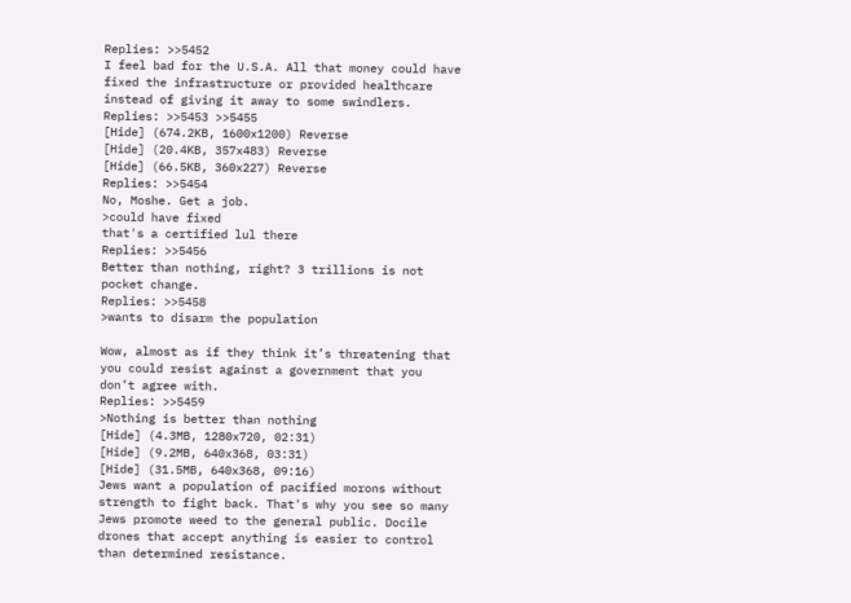Replies: >>5452
I feel bad for the U.S.A. All that money could have fixed the infrastructure or provided healthcare instead of giving it away to some swindlers.
Replies: >>5453 >>5455
[Hide] (674.2KB, 1600x1200) Reverse
[Hide] (20.4KB, 357x483) Reverse
[Hide] (66.5KB, 360x227) Reverse
Replies: >>5454
No, Moshe. Get a job.
>could have fixed
that's a certified lul there
Replies: >>5456
Better than nothing, right? 3 trillions is not pocket change.
Replies: >>5458
>wants to disarm the population

Wow, almost as if they think it’s threatening that you could resist against a government that you don’t agree with.
Replies: >>5459
>Nothing is better than nothing
[Hide] (4.3MB, 1280x720, 02:31)
[Hide] (9.2MB, 640x368, 03:31)
[Hide] (31.5MB, 640x368, 09:16)
Jews want a population of pacified morons without strength to fight back. That's why you see so many Jews promote weed to the general public. Docile drones that accept anything is easier to control than determined resistance.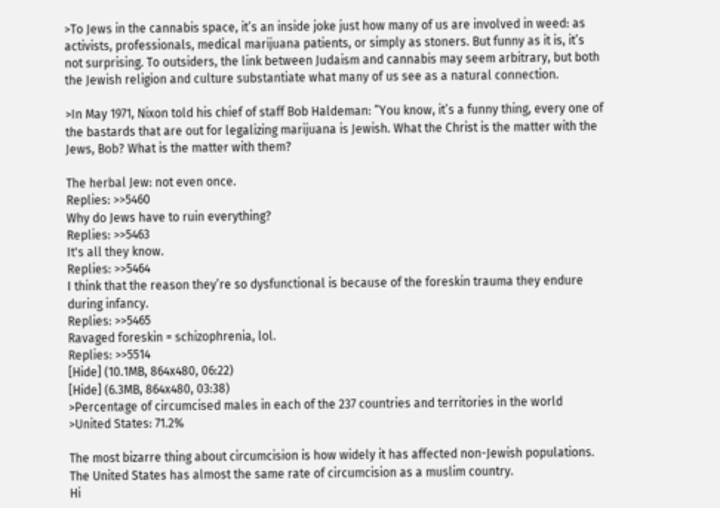>To Jews in the cannabis space, it’s an inside joke just how many of us are involved in weed: as activists, professionals, medical marijuana patients, or simply as stoners. But funny as it is, it’s not surprising. To outsiders, the link between Judaism and cannabis may seem arbitrary, but both the Jewish religion and culture substantiate what many of us see as a natural connection.

>In May 1971, Nixon told his chief of staff Bob Haldeman: ”You know, it’s a funny thing, every one of the bastards that are out for legalizing marijuana is Jewish. What the Christ is the matter with the Jews, Bob? What is the matter with them?

The herbal Jew: not even once.
Replies: >>5460
Why do Jews have to ruin everything?
Replies: >>5463
It's all they know.
Replies: >>5464
I think that the reason they’re so dysfunctional is because of the foreskin trauma they endure during infancy.
Replies: >>5465
Ravaged foreskin = schizophrenia, lol.
Replies: >>5514
[Hide] (10.1MB, 864x480, 06:22)
[Hide] (6.3MB, 864x480, 03:38)
>Percentage of circumcised males in each of the 237 countries and territories in the world
>United States: 71.2%

The most bizarre thing about circumcision is how widely it has affected non-Jewish populations. The United States has almost the same rate of circumcision as a muslim country.
Hi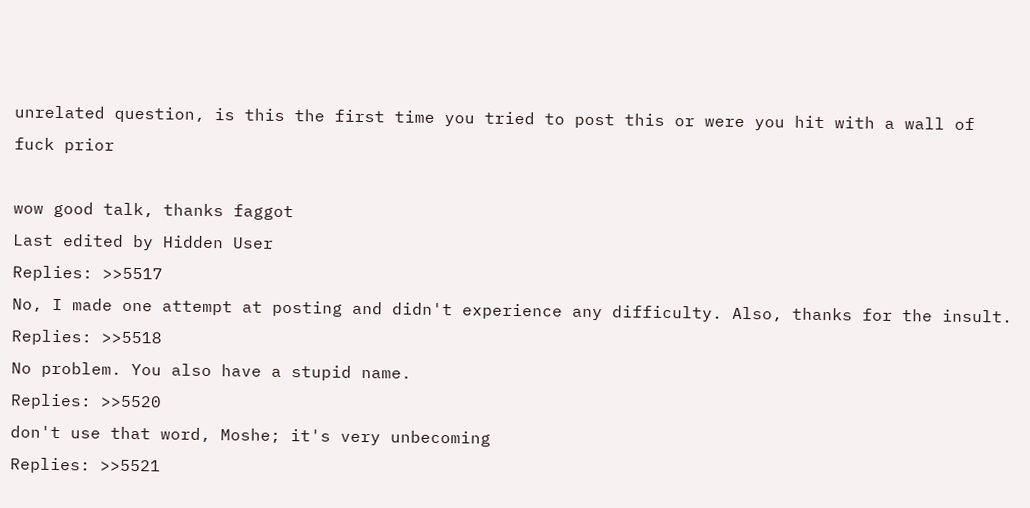unrelated question, is this the first time you tried to post this or were you hit with a wall of fuck prior

wow good talk, thanks faggot
Last edited by Hidden User
Replies: >>5517
No, I made one attempt at posting and didn't experience any difficulty. Also, thanks for the insult.
Replies: >>5518
No problem. You also have a stupid name.
Replies: >>5520
don't use that word, Moshe; it's very unbecoming
Replies: >>5521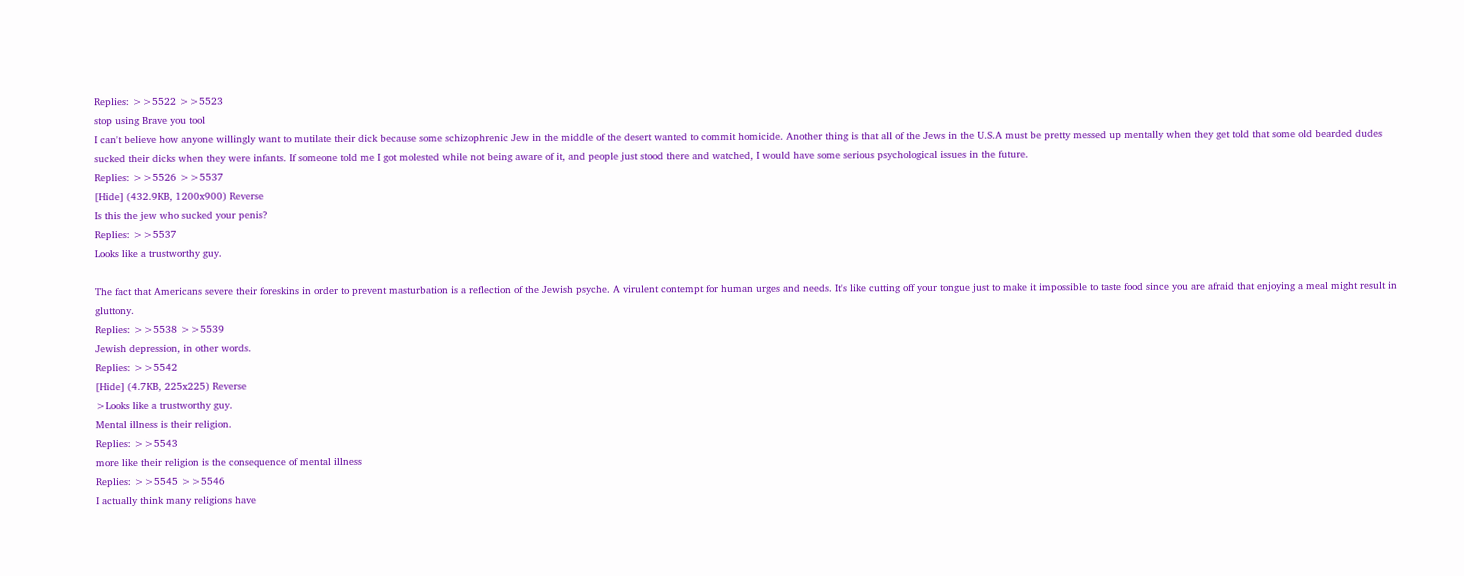Replies: >>5522 >>5523
stop using Brave you tool
I can't believe how anyone willingly want to mutilate their dick because some schizophrenic Jew in the middle of the desert wanted to commit homicide. Another thing is that all of the Jews in the U.S.A must be pretty messed up mentally when they get told that some old bearded dudes sucked their dicks when they were infants. If someone told me I got molested while not being aware of it, and people just stood there and watched, I would have some serious psychological issues in the future.
Replies: >>5526 >>5537
[Hide] (432.9KB, 1200x900) Reverse
Is this the jew who sucked your penis?
Replies: >>5537
Looks like a trustworthy guy.

The fact that Americans severe their foreskins in order to prevent masturbation is a reflection of the Jewish psyche. A virulent contempt for human urges and needs. It's like cutting off your tongue just to make it impossible to taste food since you are afraid that enjoying a meal might result in gluttony.
Replies: >>5538 >>5539
Jewish depression, in other words.
Replies: >>5542
[Hide] (4.7KB, 225x225) Reverse
>Looks like a trustworthy guy.
Mental illness is their religion.
Replies: >>5543
more like their religion is the consequence of mental illness
Replies: >>5545 >>5546
I actually think many religions have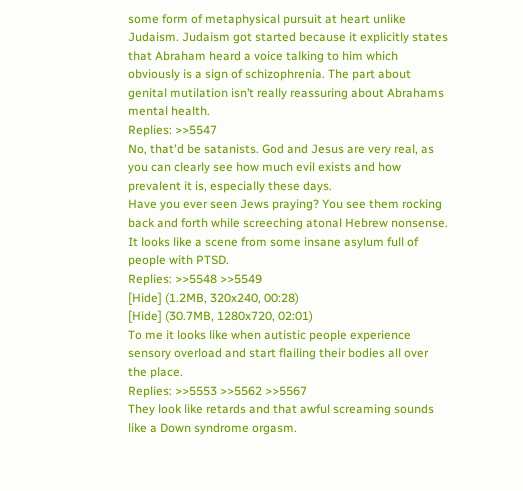some form of metaphysical pursuit at heart unlike Judaism. Judaism got started because it explicitly states that Abraham heard a voice talking to him which obviously is a sign of schizophrenia. The part about genital mutilation isn’t really reassuring about Abrahams mental health.
Replies: >>5547
No, that'd be satanists. God and Jesus are very real, as you can clearly see how much evil exists and how prevalent it is, especially these days.
Have you ever seen Jews praying? You see them rocking back and forth while screeching atonal Hebrew nonsense. It looks like a scene from some insane asylum full of people with PTSD.
Replies: >>5548 >>5549
[Hide] (1.2MB, 320x240, 00:28)
[Hide] (30.7MB, 1280x720, 02:01)
To me it looks like when autistic people experience sensory overload and start flailing their bodies all over the place.
Replies: >>5553 >>5562 >>5567
They look like retards and that awful screaming sounds like a Down syndrome orgasm.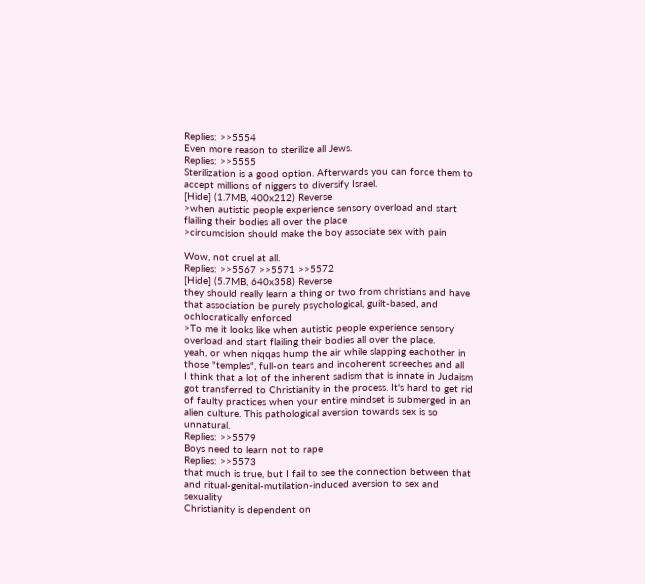Replies: >>5554
Even more reason to sterilize all Jews.
Replies: >>5555
Sterilization is a good option. Afterwards you can force them to accept millions of niggers to diversify Israel.
[Hide] (1.7MB, 400x212) Reverse
>when autistic people experience sensory overload and start flailing their bodies all over the place
>circumcision should make the boy associate sex with pain

Wow, not cruel at all.
Replies: >>5567 >>5571 >>5572
[Hide] (5.7MB, 640x358) Reverse
they should really learn a thing or two from christians and have that association be purely psychological, guilt-based, and ochlocratically enforced
>To me it looks like when autistic people experience sensory overload and start flailing their bodies all over the place.
yeah, or when niqqas hump the air while slapping eachother in those "temples", full-on tears and incoherent screeches and all
I think that a lot of the inherent sadism that is innate in Judaism got transferred to Christianity in the process. It's hard to get rid of faulty practices when your entire mindset is submerged in an alien culture. This pathological aversion towards sex is so unnatural.
Replies: >>5579
Boys need to learn not to rape
Replies: >>5573
that much is true, but I fail to see the connection between that and ritual-genital-mutilation-induced aversion to sex and sexuality
Christianity is dependent on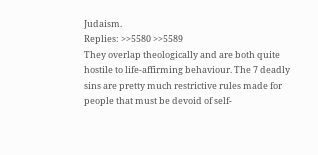Judaism.
Replies: >>5580 >>5589
They overlap theologically and are both quite hostile to life-affirming behaviour. The 7 deadly sins are pretty much restrictive rules made for people that must be devoid of self-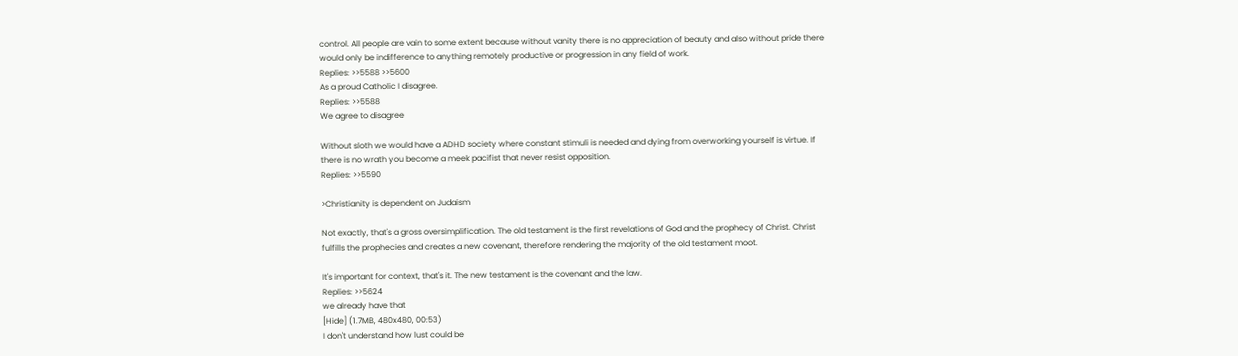control. All people are vain to some extent because without vanity there is no appreciation of beauty and also without pride there would only be indifference to anything remotely productive or progression in any field of work.
Replies: >>5588 >>5600
As a proud Catholic I disagree.
Replies: >>5588
We agree to disagree

Without sloth we would have a ADHD society where constant stimuli is needed and dying from overworking yourself is virtue. If there is no wrath you become a meek pacifist that never resist opposition.
Replies: >>5590

>Christianity is dependent on Judaism

Not exactly, that's a gross oversimplification. The old testament is the first revelations of God and the prophecy of Christ. Christ fulfills the prophecies and creates a new covenant, therefore rendering the majority of the old testament moot.

It's important for context, that's it. The new testament is the covenant and the law.
Replies: >>5624
we already have that
[Hide] (1.7MB, 480x480, 00:53)
I don't understand how lust could be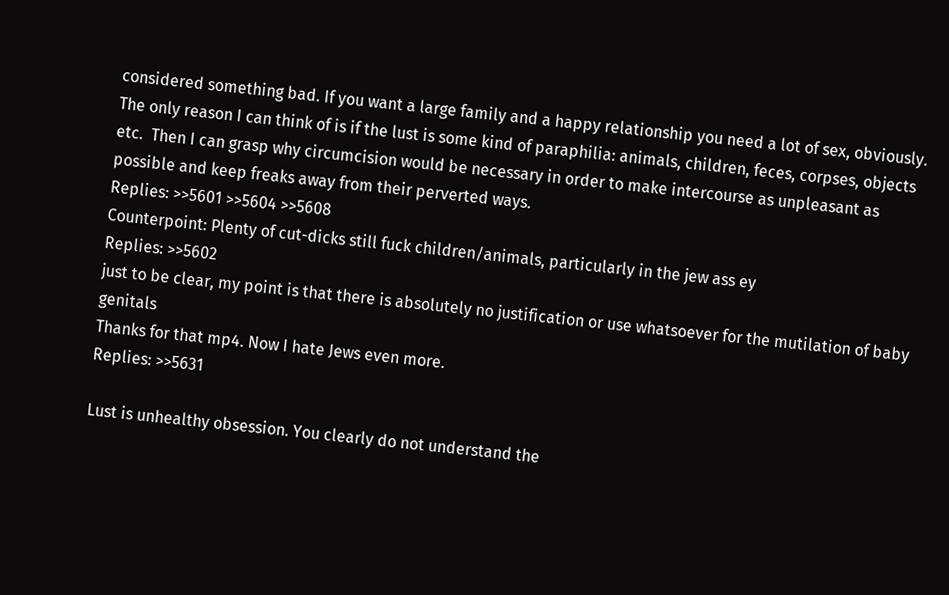considered something bad. If you want a large family and a happy relationship you need a lot of sex, obviously. The only reason I can think of is if the lust is some kind of paraphilia: animals, children, feces, corpses, objects etc.  Then I can grasp why circumcision would be necessary in order to make intercourse as unpleasant as possible and keep freaks away from their perverted ways.
Replies: >>5601 >>5604 >>5608
Counterpoint: Plenty of cut-dicks still fuck children/animals, particularly in the jew ass ey
Replies: >>5602
just to be clear, my point is that there is absolutely no justification or use whatsoever for the mutilation of baby genitals
Thanks for that mp4. Now I hate Jews even more.
Replies: >>5631

Lust is unhealthy obsession. You clearly do not understand the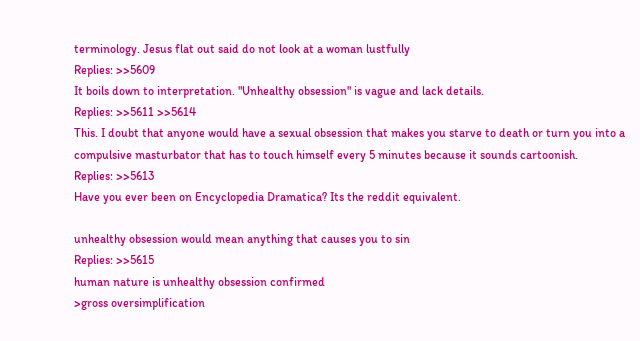terminology. Jesus flat out said do not look at a woman lustfully
Replies: >>5609
It boils down to interpretation. "Unhealthy obsession" is vague and lack details.
Replies: >>5611 >>5614
This. I doubt that anyone would have a sexual obsession that makes you starve to death or turn you into a compulsive masturbator that has to touch himself every 5 minutes because it sounds cartoonish.
Replies: >>5613
Have you ever been on Encyclopedia Dramatica? Its the reddit equivalent.

unhealthy obsession would mean anything that causes you to sin
Replies: >>5615
human nature is unhealthy obsession confirmed
>gross oversimplification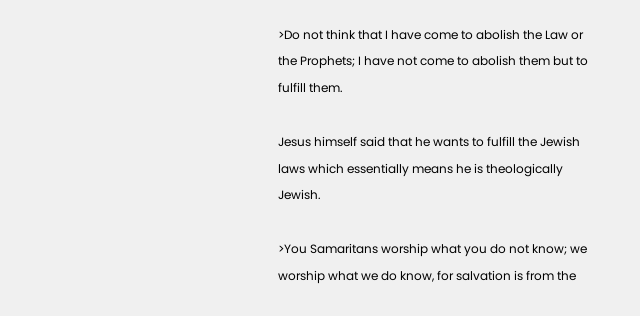>Do not think that I have come to abolish the Law or the Prophets; I have not come to abolish them but to fulfill them.

Jesus himself said that he wants to fulfill the Jewish laws which essentially means he is theologically Jewish.

>You Samaritans worship what you do not know; we worship what we do know, for salvation is from the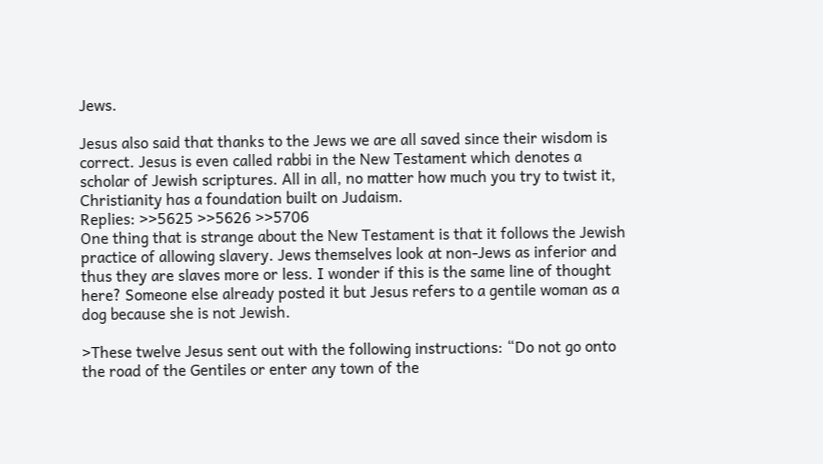Jews.

Jesus also said that thanks to the Jews we are all saved since their wisdom is correct. Jesus is even called rabbi in the New Testament which denotes a scholar of Jewish scriptures. All in all, no matter how much you try to twist it, Christianity has a foundation built on Judaism.
Replies: >>5625 >>5626 >>5706
One thing that is strange about the New Testament is that it follows the Jewish practice of allowing slavery. Jews themselves look at non-Jews as inferior and thus they are slaves more or less. I wonder if this is the same line of thought here? Someone else already posted it but Jesus refers to a gentile woman as a dog because she is not Jewish.

>These twelve Jesus sent out with the following instructions: “Do not go onto the road of the Gentiles or enter any town of the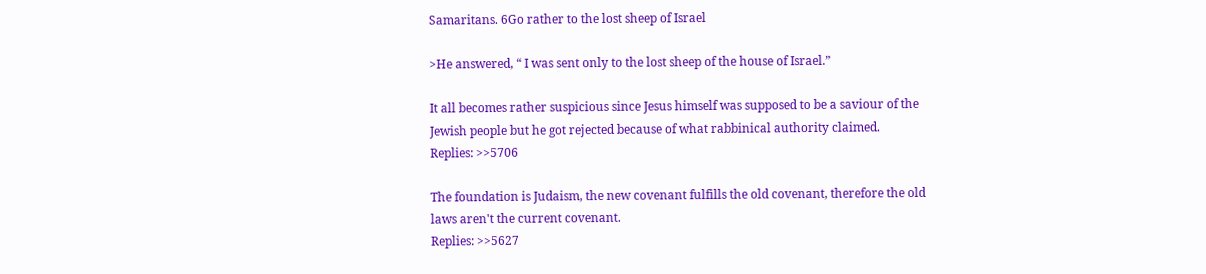Samaritans. 6Go rather to the lost sheep of Israel

>He answered, “ I was sent only to the lost sheep of the house of Israel.”

It all becomes rather suspicious since Jesus himself was supposed to be a saviour of the Jewish people but he got rejected because of what rabbinical authority claimed.
Replies: >>5706

The foundation is Judaism, the new covenant fulfills the old covenant, therefore the old laws aren't the current covenant.
Replies: >>5627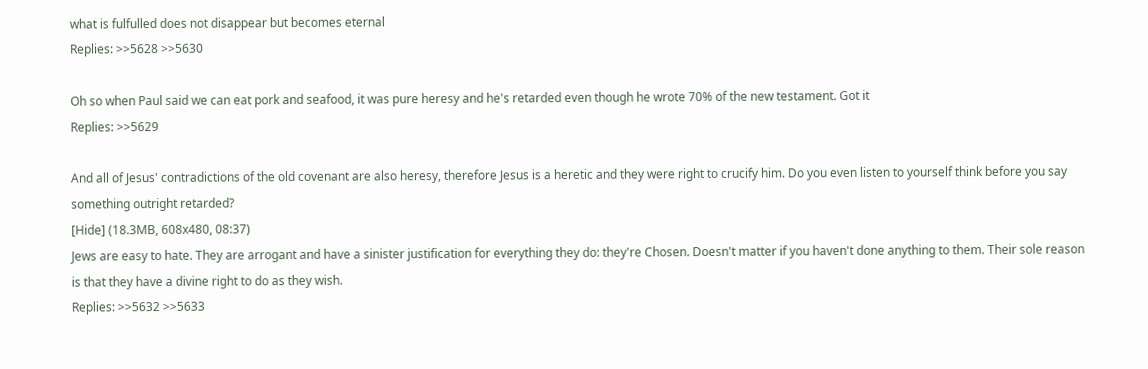what is fulfulled does not disappear but becomes eternal
Replies: >>5628 >>5630

Oh so when Paul said we can eat pork and seafood, it was pure heresy and he's retarded even though he wrote 70% of the new testament. Got it
Replies: >>5629

And all of Jesus' contradictions of the old covenant are also heresy, therefore Jesus is a heretic and they were right to crucify him. Do you even listen to yourself think before you say something outright retarded?
[Hide] (18.3MB, 608x480, 08:37)
Jews are easy to hate. They are arrogant and have a sinister justification for everything they do: they're Chosen. Doesn't matter if you haven't done anything to them. Their sole reason is that they have a divine right to do as they wish.
Replies: >>5632 >>5633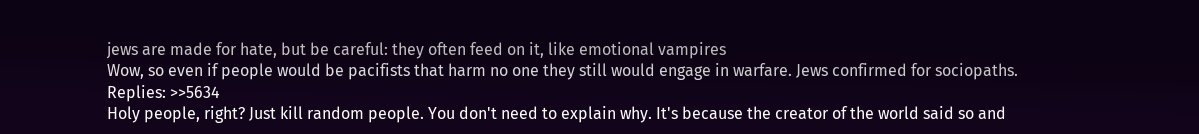jews are made for hate, but be careful: they often feed on it, like emotional vampires
Wow, so even if people would be pacifists that harm no one they still would engage in warfare. Jews confirmed for sociopaths.
Replies: >>5634
Holy people, right? Just kill random people. You don't need to explain why. It's because the creator of the world said so and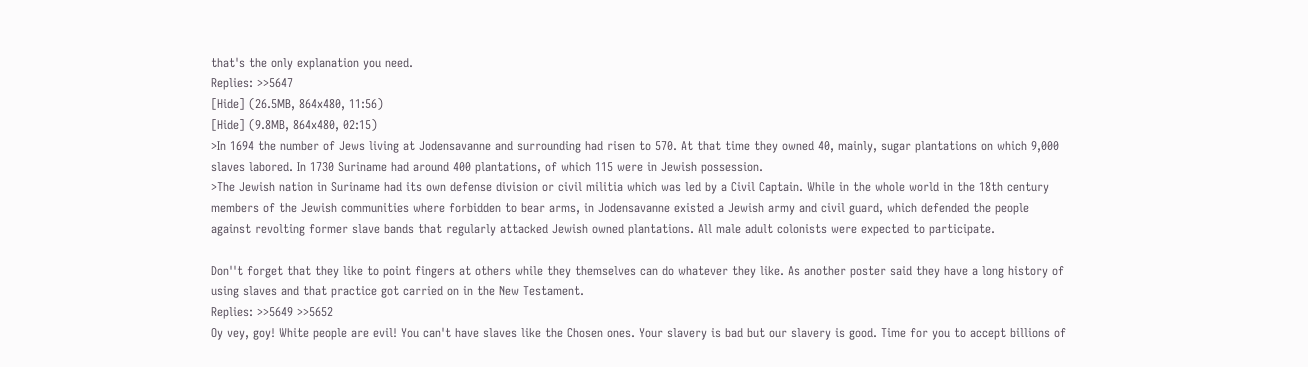that's the only explanation you need.
Replies: >>5647
[Hide] (26.5MB, 864x480, 11:56)
[Hide] (9.8MB, 864x480, 02:15)
>In 1694 the number of Jews living at Jodensavanne and surrounding had risen to 570. At that time they owned 40, mainly, sugar plantations on which 9,000 slaves labored. In 1730 Suriname had around 400 plantations, of which 115 were in Jewish possession.
>The Jewish nation in Suriname had its own defense division or civil militia which was led by a Civil Captain. While in the whole world in the 18th century members of the Jewish communities where forbidden to bear arms, in Jodensavanne existed a Jewish army and civil guard, which defended the people against revolting former slave bands that regularly attacked Jewish owned plantations. All male adult colonists were expected to participate.

Don''t forget that they like to point fingers at others while they themselves can do whatever they like. As another poster said they have a long history of using slaves and that practice got carried on in the New Testament.
Replies: >>5649 >>5652
Oy vey, goy! White people are evil! You can't have slaves like the Chosen ones. Your slavery is bad but our slavery is good. Time for you to accept billions of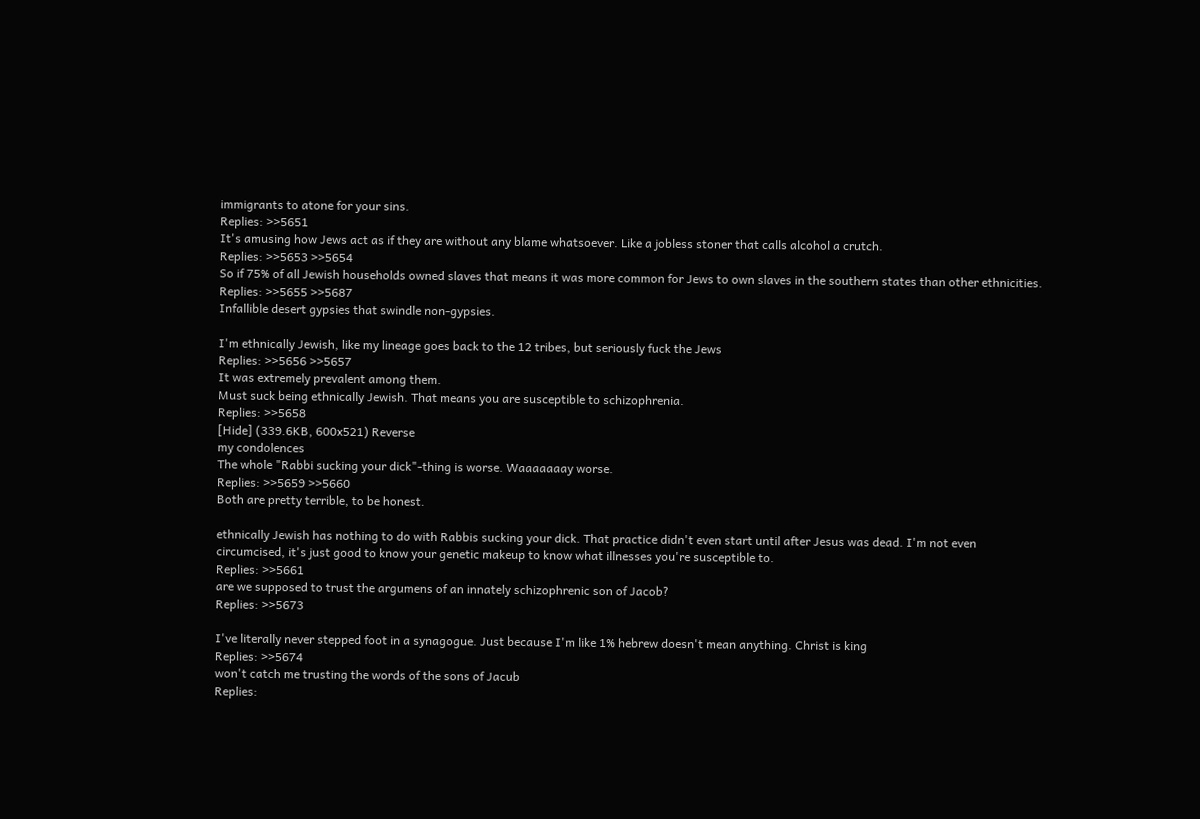immigrants to atone for your sins.
Replies: >>5651
It's amusing how Jews act as if they are without any blame whatsoever. Like a jobless stoner that calls alcohol a crutch.
Replies: >>5653 >>5654
So if 75% of all Jewish households owned slaves that means it was more common for Jews to own slaves in the southern states than other ethnicities.
Replies: >>5655 >>5687
Infallible desert gypsies that swindle non-gypsies.

I'm ethnically Jewish, like my lineage goes back to the 12 tribes, but seriously fuck the Jews
Replies: >>5656 >>5657
It was extremely prevalent among them.
Must suck being ethnically Jewish. That means you are susceptible to schizophrenia.
Replies: >>5658
[Hide] (339.6KB, 600x521) Reverse
my condolences
The whole "Rabbi sucking your dick"-thing is worse. Waaaaaaay worse.
Replies: >>5659 >>5660
Both are pretty terrible, to be honest.

ethnically Jewish has nothing to do with Rabbis sucking your dick. That practice didn't even start until after Jesus was dead. I'm not even circumcised, it's just good to know your genetic makeup to know what illnesses you're susceptible to.
Replies: >>5661
are we supposed to trust the argumens of an innately schizophrenic son of Jacob?
Replies: >>5673

I've literally never stepped foot in a synagogue. Just because I'm like 1% hebrew doesn't mean anything. Christ is king
Replies: >>5674
won't catch me trusting the words of the sons of Jacub
Replies: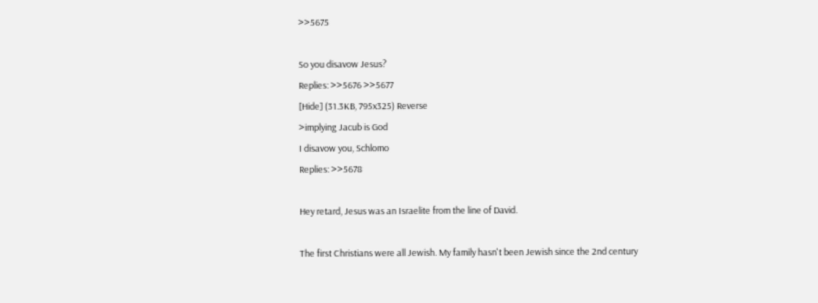>>5675

So you disavow Jesus?
Replies: >>5676 >>5677
[Hide] (31.3KB, 795x325) Reverse
>implying Jacub is God
I disavow you, Schlomo
Replies: >>5678

Hey retard, Jesus was an Israelite from the line of David.

The first Christians were all Jewish. My family hasn't been Jewish since the 2nd century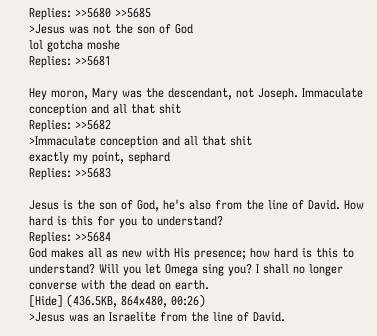Replies: >>5680 >>5685
>Jesus was not the son of God
lol gotcha moshe
Replies: >>5681

Hey moron, Mary was the descendant, not Joseph. Immaculate conception and all that shit
Replies: >>5682
>Immaculate conception and all that shit
exactly my point, sephard
Replies: >>5683

Jesus is the son of God, he's also from the line of David. How hard is this for you to understand?
Replies: >>5684
God makes all as new with His presence; how hard is this to understand? Will you let Omega sing you? I shall no longer converse with the dead on earth.
[Hide] (436.5KB, 864x480, 00:26)
>Jesus was an Israelite from the line of David.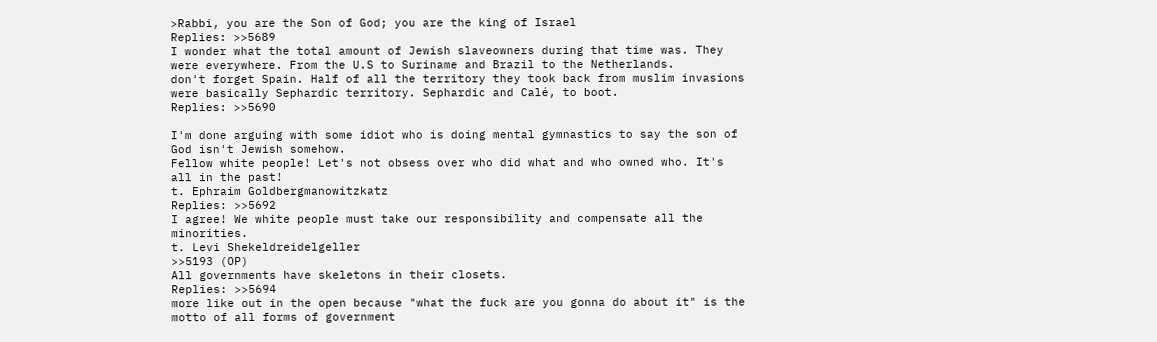>Rabbi, you are the Son of God; you are the king of Israel
Replies: >>5689
I wonder what the total amount of Jewish slaveowners during that time was. They were everywhere. From the U.S to Suriname and Brazil to the Netherlands.
don't forget Spain. Half of all the territory they took back from muslim invasions were basically Sephardic territory. Sephardic and Calé, to boot.
Replies: >>5690

I'm done arguing with some idiot who is doing mental gymnastics to say the son of God isn't Jewish somehow.
Fellow white people! Let's not obsess over who did what and who owned who. It's all in the past!
t. Ephraim Goldbergmanowitzkatz
Replies: >>5692
I agree! We white people must take our responsibility and compensate all the minorities.
t. Levi Shekeldreidelgeller
>>5193 (OP)
All governments have skeletons in their closets.
Replies: >>5694
more like out in the open because "what the fuck are you gonna do about it" is the motto of all forms of government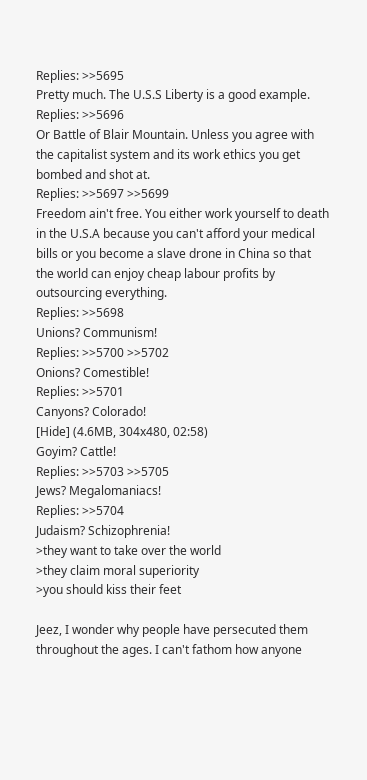Replies: >>5695
Pretty much. The U.S.S Liberty is a good example.
Replies: >>5696
Or Battle of Blair Mountain. Unless you agree with the capitalist system and its work ethics you get bombed and shot at.
Replies: >>5697 >>5699
Freedom ain't free. You either work yourself to death in the U.S.A because you can't afford your medical bills or you become a slave drone in China so that the world can enjoy cheap labour profits by outsourcing everything.
Replies: >>5698
Unions? Communism!
Replies: >>5700 >>5702
Onions? Comestible!
Replies: >>5701
Canyons? Colorado!
[Hide] (4.6MB, 304x480, 02:58)
Goyim? Cattle!
Replies: >>5703 >>5705
Jews? Megalomaniacs!
Replies: >>5704
Judaism? Schizophrenia!
>they want to take over the world
>they claim moral superiority
>you should kiss their feet

Jeez, I wonder why people have persecuted them throughout the ages. I can't fathom how anyone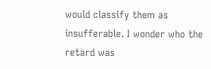would classify them as insufferable. I wonder who the retard was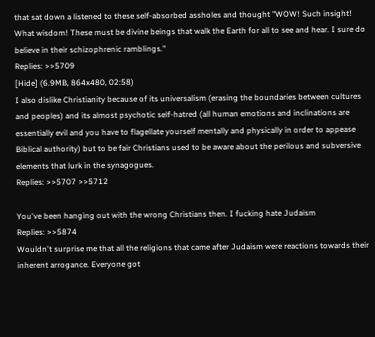that sat down a listened to these self-absorbed assholes and thought "WOW! Such insight! What wisdom! These must be divine beings that walk the Earth for all to see and hear. I sure do believe in their schizophrenic ramblings."
Replies: >>5709
[Hide] (6.9MB, 864x480, 02:58)
I also dislike Christianity because of its universalism (erasing the boundaries between cultures and peoples) and its almost psychotic self-hatred (all human emotions and inclinations are essentially evil and you have to flagellate yourself mentally and physically in order to appease Biblical authority) but to be fair Christians used to be aware about the perilous and subversive elements that lurk in the synagogues.
Replies: >>5707 >>5712

You've been hanging out with the wrong Christians then. I fucking hate Judaism
Replies: >>5874
Wouldn't surprise me that all the religions that came after Judaism were reactions towards their inherent arrogance. Everyone got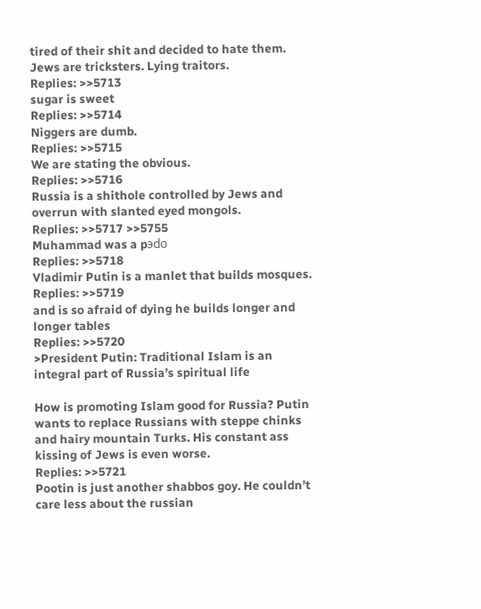tired of their shit and decided to hate them.
Jews are tricksters. Lying traitors.
Replies: >>5713
sugar is sweet
Replies: >>5714
Niggers are dumb.
Replies: >>5715
We are stating the obvious.
Replies: >>5716
Russia is a shithole controlled by Jews and overrun with slanted eyed mongols.
Replies: >>5717 >>5755
Muhammad was a pэdo
Replies: >>5718
Vladimir Putin is a manlet that builds mosques.
Replies: >>5719
and is so afraid of dying he builds longer and longer tables
Replies: >>5720
>President Putin: Traditional Islam is an integral part of Russia’s spiritual life

How is promoting Islam good for Russia? Putin wants to replace Russians with steppe chinks and hairy mountain Turks. His constant ass kissing of Jews is even worse.
Replies: >>5721
Pootin is just another shabbos goy. He couldn’t care less about the russian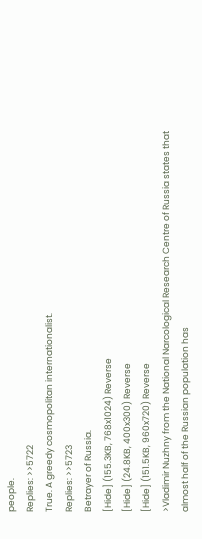people.
Replies: >>5722
True. A greedy cosmopolitan internationalist.
Replies: >>5723
Betrayer of Russia.
[Hide] (155.3KB, 768x1024) Reverse
[Hide] (24.8KB, 400x300) Reverse
[Hide] (151.5KB, 960x720) Reverse
>Vladimir Nuzhny from the National Narcological Research Centre of Russia states that almost half of the Russian population has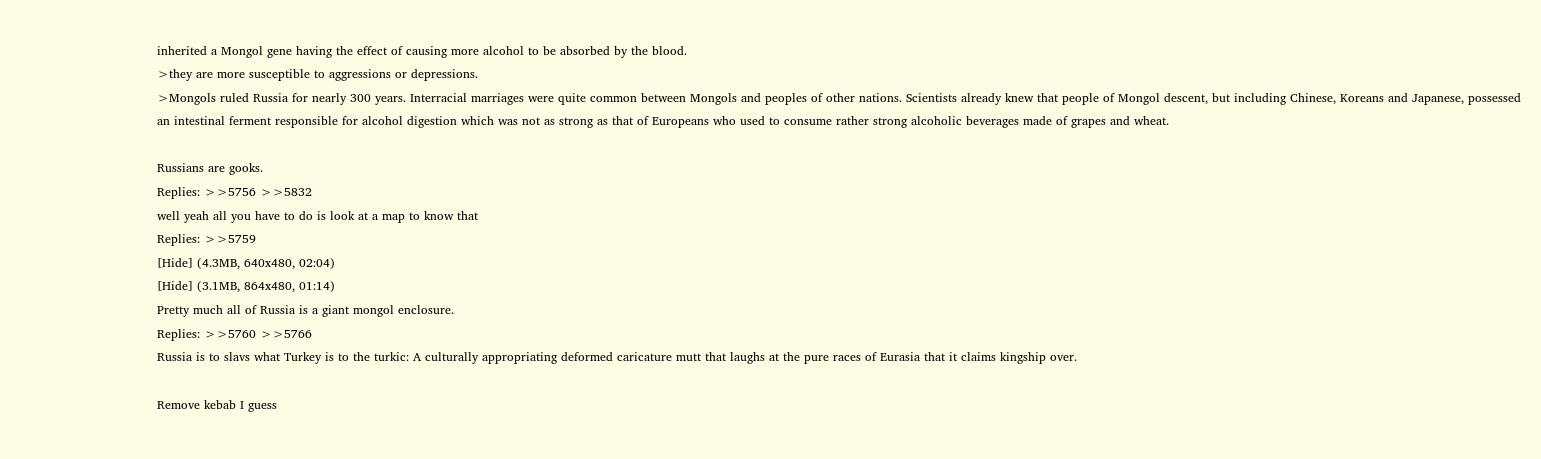inherited a Mongol gene having the effect of causing more alcohol to be absorbed by the blood.
>they are more susceptible to aggressions or depressions.
>Mongols ruled Russia for nearly 300 years. Interracial marriages were quite common between Mongols and peoples of other nations. Scientists already knew that people of Mongol descent, but including Chinese, Koreans and Japanese, possessed an intestinal ferment responsible for alcohol digestion which was not as strong as that of Europeans who used to consume rather strong alcoholic beverages made of grapes and wheat.

Russians are gooks.
Replies: >>5756 >>5832
well yeah all you have to do is look at a map to know that
Replies: >>5759
[Hide] (4.3MB, 640x480, 02:04)
[Hide] (3.1MB, 864x480, 01:14)
Pretty much all of Russia is a giant mongol enclosure.
Replies: >>5760 >>5766
Russia is to slavs what Turkey is to the turkic: A culturally appropriating deformed caricature mutt that laughs at the pure races of Eurasia that it claims kingship over.

Remove kebab I guess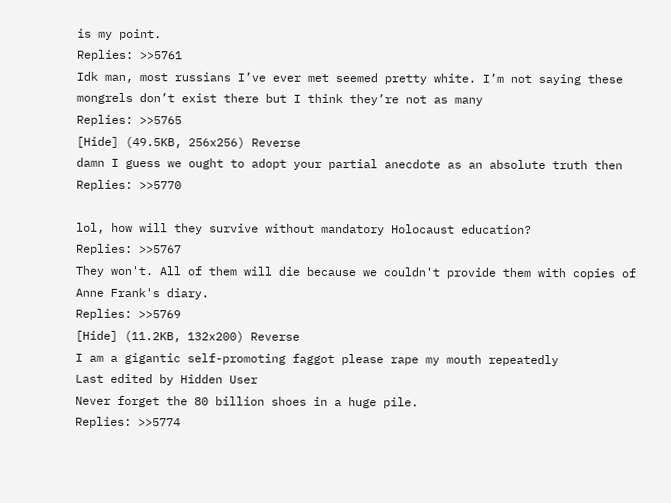is my point.
Replies: >>5761
Idk man, most russians I’ve ever met seemed pretty white. I’m not saying these mongrels don’t exist there but I think they’re not as many
Replies: >>5765
[Hide] (49.5KB, 256x256) Reverse
damn I guess we ought to adopt your partial anecdote as an absolute truth then
Replies: >>5770

lol, how will they survive without mandatory Holocaust education?
Replies: >>5767
They won't. All of them will die because we couldn't provide them with copies of Anne Frank's diary.
Replies: >>5769
[Hide] (11.2KB, 132x200) Reverse
I am a gigantic self-promoting faggot please rape my mouth repeatedly
Last edited by Hidden User
Never forget the 80 billion shoes in a huge pile.
Replies: >>5774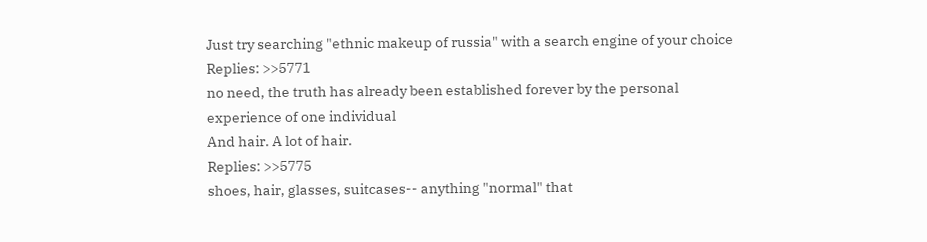Just try searching "ethnic makeup of russia" with a search engine of your choice
Replies: >>5771
no need, the truth has already been established forever by the personal experience of one individual
And hair. A lot of hair.
Replies: >>5775
shoes, hair, glasses, suitcases-- anything "normal" that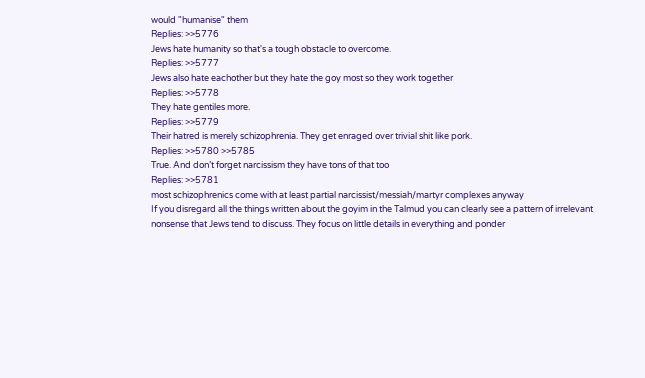would "humanise" them
Replies: >>5776
Jews hate humanity so that's a tough obstacle to overcome.
Replies: >>5777
Jews also hate eachother but they hate the goy most so they work together
Replies: >>5778
They hate gentiles more.
Replies: >>5779
Their hatred is merely schizophrenia. They get enraged over trivial shit like pork.
Replies: >>5780 >>5785
True. And don’t forget narcissism they have tons of that too
Replies: >>5781
most schizophrenics come with at least partial narcissist/messiah/martyr complexes anyway
If you disregard all the things written about the goyim in the Talmud you can clearly see a pattern of irrelevant nonsense that Jews tend to discuss. They focus on little details in everything and ponder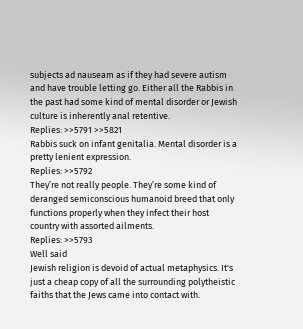subjects ad nauseam as if they had severe autism and have trouble letting go. Either all the Rabbis in the past had some kind of mental disorder or Jewish culture is inherently anal retentive.
Replies: >>5791 >>5821
Rabbis suck on infant genitalia. Mental disorder is a pretty lenient expression.
Replies: >>5792
They’re not really people. They’re some kind of deranged semiconscious humanoid breed that only functions properly when they infect their host country with assorted ailments.
Replies: >>5793
Well said
Jewish religion is devoid of actual metaphysics. It's just a cheap copy of all the surrounding polytheistic faiths that the Jews came into contact with.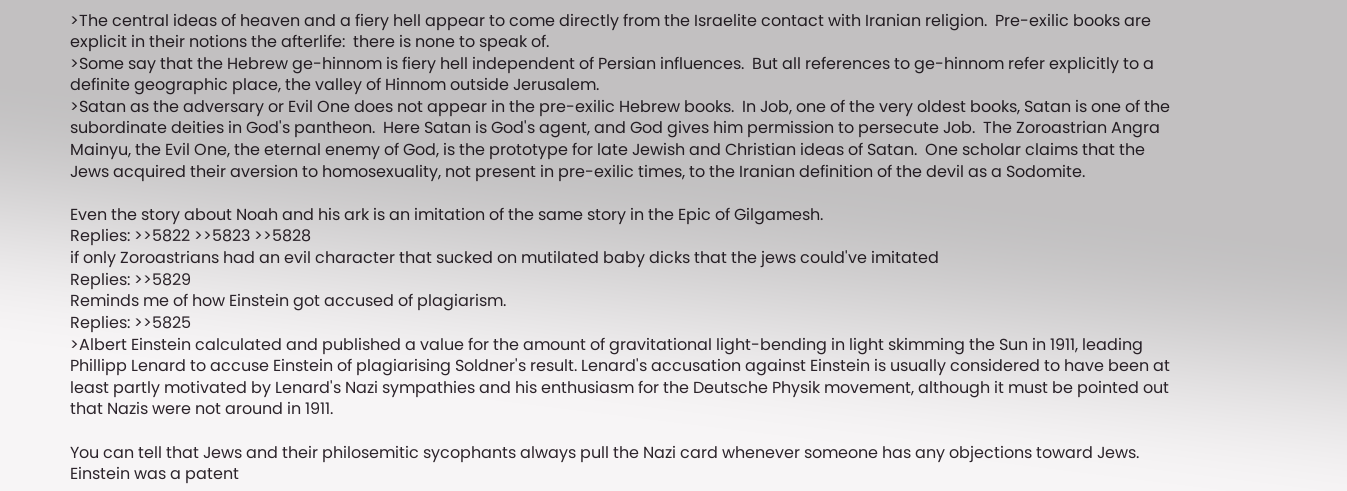>The central ideas of heaven and a fiery hell appear to come directly from the Israelite contact with Iranian religion.  Pre-exilic books are explicit in their notions the afterlife:  there is none to speak of.
>Some say that the Hebrew ge-hinnom is fiery hell independent of Persian influences.  But all references to ge-hinnom refer explicitly to a definite geographic place, the valley of Hinnom outside Jerusalem.
>Satan as the adversary or Evil One does not appear in the pre-exilic Hebrew books.  In Job, one of the very oldest books, Satan is one of the subordinate deities in God's pantheon.  Here Satan is God's agent, and God gives him permission to persecute Job.  The Zoroastrian Angra Mainyu, the Evil One, the eternal enemy of God, is the prototype for late Jewish and Christian ideas of Satan.  One scholar claims that the Jews acquired their aversion to homosexuality, not present in pre-exilic times, to the Iranian definition of the devil as a Sodomite.

Even the story about Noah and his ark is an imitation of the same story in the Epic of Gilgamesh.
Replies: >>5822 >>5823 >>5828
if only Zoroastrians had an evil character that sucked on mutilated baby dicks that the jews could've imitated
Replies: >>5829
Reminds me of how Einstein got accused of plagiarism.
Replies: >>5825
>Albert Einstein calculated and published a value for the amount of gravitational light-bending in light skimming the Sun in 1911, leading Phillipp Lenard to accuse Einstein of plagiarising Soldner's result. Lenard's accusation against Einstein is usually considered to have been at least partly motivated by Lenard's Nazi sympathies and his enthusiasm for the Deutsche Physik movement, although it must be pointed out that Nazis were not around in 1911.

You can tell that Jews and their philosemitic sycophants always pull the Nazi card whenever someone has any objections toward Jews. Einstein was a patent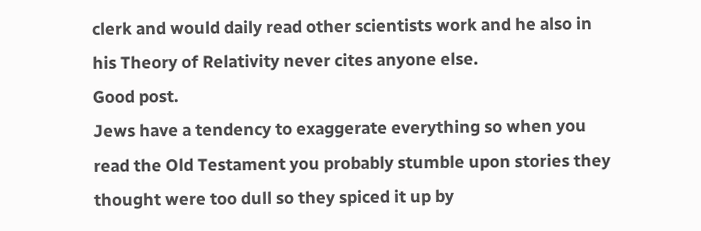clerk and would daily read other scientists work and he also in his Theory of Relativity never cites anyone else.
Good post.
Jews have a tendency to exaggerate everything so when you read the Old Testament you probably stumble upon stories they thought were too dull so they spiced it up by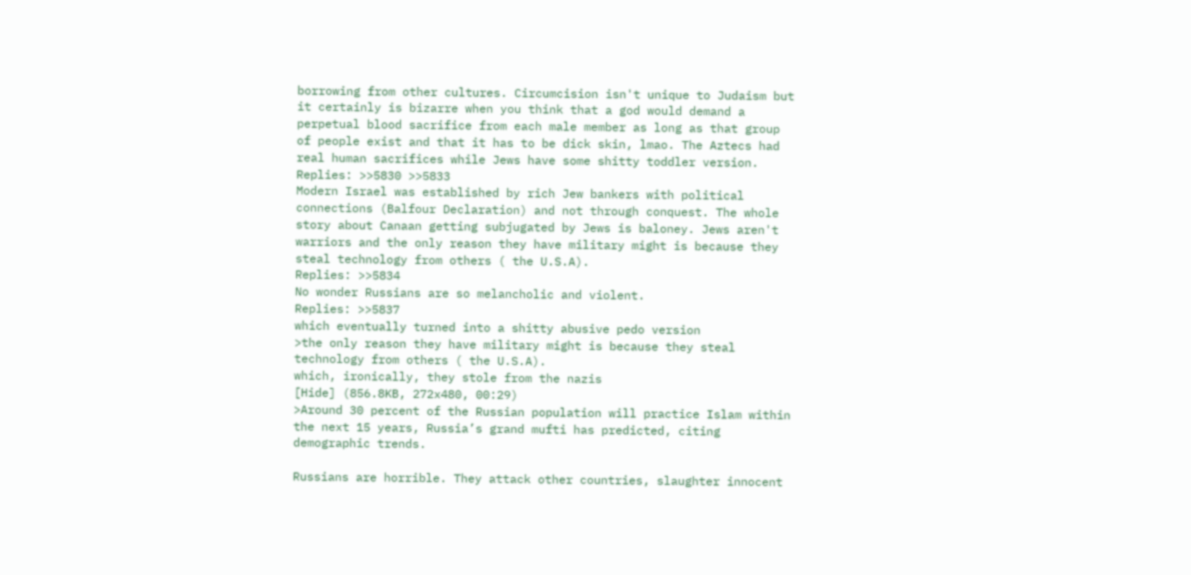borrowing from other cultures. Circumcision isn't unique to Judaism but it certainly is bizarre when you think that a god would demand a perpetual blood sacrifice from each male member as long as that group of people exist and that it has to be dick skin, lmao. The Aztecs had real human sacrifices while Jews have some shitty toddler version.
Replies: >>5830 >>5833
Modern Israel was established by rich Jew bankers with political connections (Balfour Declaration) and not through conquest. The whole story about Canaan getting subjugated by Jews is baloney. Jews aren't warriors and the only reason they have military might is because they steal technology from others ( the U.S.A).
Replies: >>5834
No wonder Russians are so melancholic and violent.
Replies: >>5837
which eventually turned into a shitty abusive pedo version
>the only reason they have military might is because they steal technology from others ( the U.S.A).
which, ironically, they stole from the nazis
[Hide] (856.8KB, 272x480, 00:29)
>Around 30 percent of the Russian population will practice Islam within the next 15 years, Russia’s grand mufti has predicted, citing demographic trends.

Russians are horrible. They attack other countries, slaughter innocent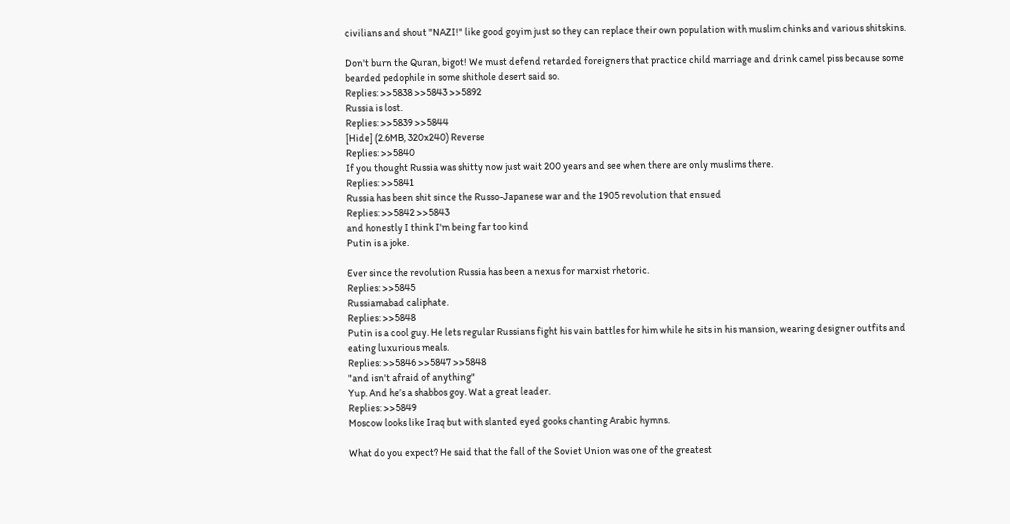civilians and shout "NAZI!" like good goyim just so they can replace their own population with muslim chinks and various shitskins.

Don't burn the Quran, bigot! We must defend retarded foreigners that practice child marriage and drink camel piss because some bearded pedophile in some shithole desert said so.
Replies: >>5838 >>5843 >>5892
Russia is lost.
Replies: >>5839 >>5844
[Hide] (2.6MB, 320x240) Reverse
Replies: >>5840
If you thought Russia was shitty now just wait 200 years and see when there are only muslims there.
Replies: >>5841
Russia has been shit since the Russo-Japanese war and the 1905 revolution that ensued
Replies: >>5842 >>5843
and honestly I think I'm being far too kind
Putin is a joke.

Ever since the revolution Russia has been a nexus for marxist rhetoric.
Replies: >>5845
Russiamabad caliphate.
Replies: >>5848
Putin is a cool guy. He lets regular Russians fight his vain battles for him while he sits in his mansion, wearing designer outfits and eating luxurious meals.
Replies: >>5846 >>5847 >>5848
"and isn't afraid of anything"
Yup. And he’s a shabbos goy. Wat a great leader.
Replies: >>5849
Moscow looks like Iraq but with slanted eyed gooks chanting Arabic hymns.

What do you expect? He said that the fall of the Soviet Union was one of the greatest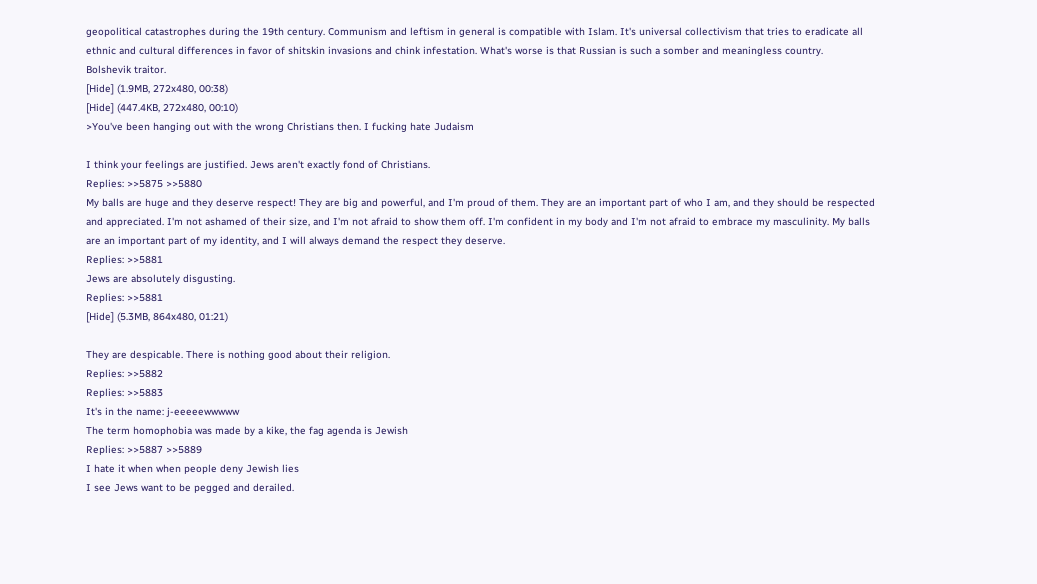geopolitical catastrophes during the 19th century. Communism and leftism in general is compatible with Islam. It's universal collectivism that tries to eradicate all ethnic and cultural differences in favor of shitskin invasions and chink infestation. What's worse is that Russian is such a somber and meaningless country.
Bolshevik traitor.
[Hide] (1.9MB, 272x480, 00:38)
[Hide] (447.4KB, 272x480, 00:10)
>You've been hanging out with the wrong Christians then. I fucking hate Judaism

I think your feelings are justified. Jews aren't exactly fond of Christians.
Replies: >>5875 >>5880
My balls are huge and they deserve respect! They are big and powerful, and I'm proud of them. They are an important part of who I am, and they should be respected and appreciated. I'm not ashamed of their size, and I'm not afraid to show them off. I'm confident in my body and I'm not afraid to embrace my masculinity. My balls are an important part of my identity, and I will always demand the respect they deserve.
Replies: >>5881
Jews are absolutely disgusting.
Replies: >>5881
[Hide] (5.3MB, 864x480, 01:21)

They are despicable. There is nothing good about their religion.
Replies: >>5882
Replies: >>5883
It's in the name: j-eeeeewwwww
The term homophobia was made by a kike, the fag agenda is Jewish
Replies: >>5887 >>5889
I hate it when when people deny Jewish lies
I see Jews want to be pegged and derailed.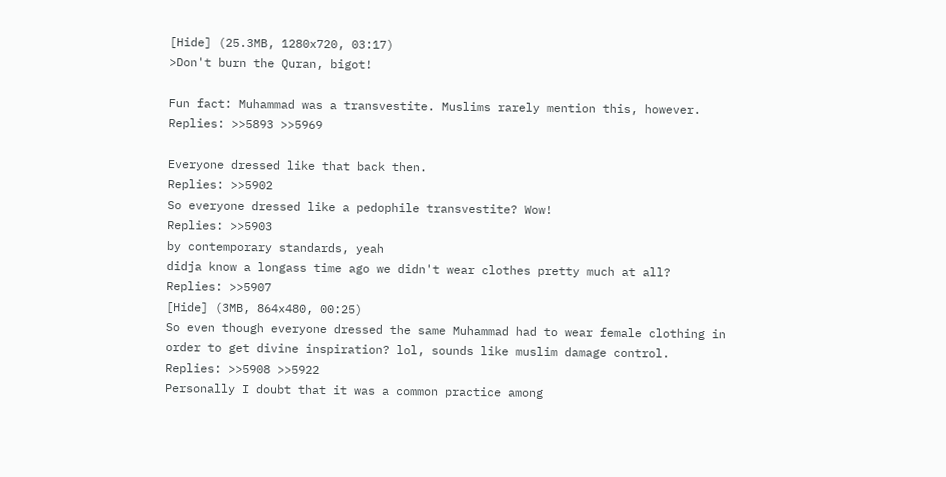[Hide] (25.3MB, 1280x720, 03:17)
>Don't burn the Quran, bigot!

Fun fact: Muhammad was a transvestite. Muslims rarely mention this, however.
Replies: >>5893 >>5969

Everyone dressed like that back then.
Replies: >>5902
So everyone dressed like a pedophile transvestite? Wow!
Replies: >>5903
by contemporary standards, yeah
didja know a longass time ago we didn't wear clothes pretty much at all?
Replies: >>5907
[Hide] (3MB, 864x480, 00:25)
So even though everyone dressed the same Muhammad had to wear female clothing in order to get divine inspiration? lol, sounds like muslim damage control.
Replies: >>5908 >>5922
Personally I doubt that it was a common practice among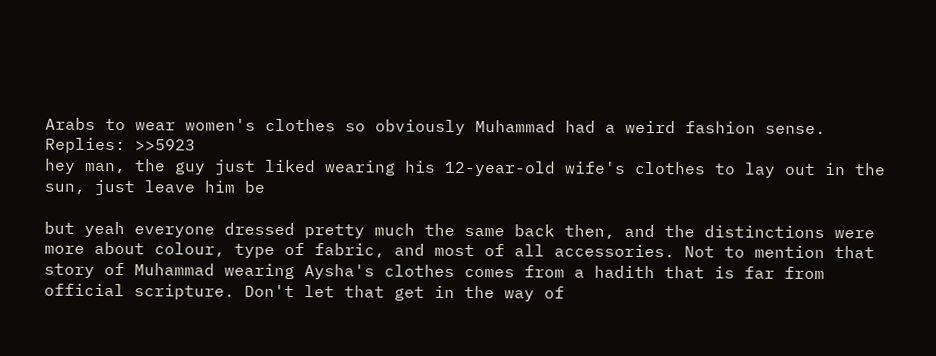Arabs to wear women's clothes so obviously Muhammad had a weird fashion sense.
Replies: >>5923
hey man, the guy just liked wearing his 12-year-old wife's clothes to lay out in the sun, just leave him be

but yeah everyone dressed pretty much the same back then, and the distinctions were more about colour, type of fabric, and most of all accessories. Not to mention that story of Muhammad wearing Aysha's clothes comes from a hadith that is far from official scripture. Don't let that get in the way of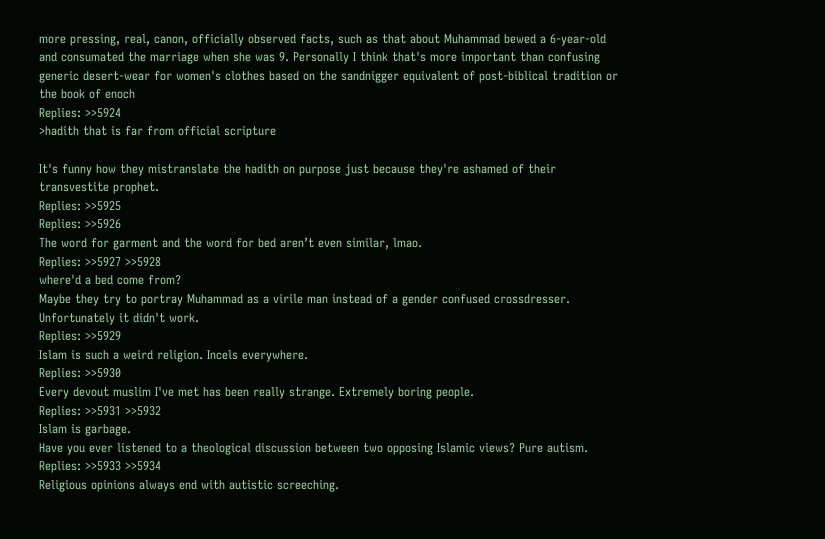more pressing, real, canon, officially observed facts, such as that about Muhammad bewed a 6-year-old and consumated the marriage when she was 9. Personally I think that's more important than confusing generic desert-wear for women's clothes based on the sandnigger equivalent of post-biblical tradition or the book of enoch
Replies: >>5924
>hadith that is far from official scripture

It's funny how they mistranslate the hadith on purpose just because they're ashamed of their transvestite prophet.
Replies: >>5925
Replies: >>5926
The word for garment and the word for bed aren’t even similar, lmao.
Replies: >>5927 >>5928
where'd a bed come from?
Maybe they try to portray Muhammad as a virile man instead of a gender confused crossdresser. Unfortunately it didn't work.
Replies: >>5929
Islam is such a weird religion. Incels everywhere.
Replies: >>5930
Every devout muslim I've met has been really strange. Extremely boring people.
Replies: >>5931 >>5932
Islam is garbage.
Have you ever listened to a theological discussion between two opposing Islamic views? Pure autism.
Replies: >>5933 >>5934
Religious opinions always end with autistic screeching.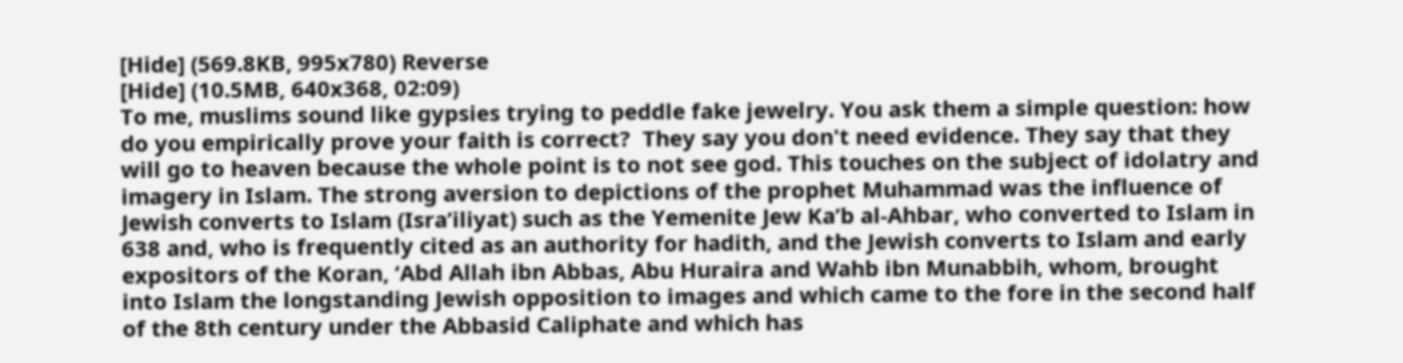[Hide] (569.8KB, 995x780) Reverse
[Hide] (10.5MB, 640x368, 02:09)
To me, muslims sound like gypsies trying to peddle fake jewelry. You ask them a simple question: how do you empirically prove your faith is correct?  They say you don't need evidence. They say that they will go to heaven because the whole point is to not see god. This touches on the subject of idolatry and imagery in Islam. The strong aversion to depictions of the prophet Muhammad was the influence of Jewish converts to Islam (Isra’iliyat) such as the Yemenite Jew Ka’b al-Ahbar, who converted to Islam in 638 and, who is frequently cited as an authority for hadith, and the Jewish converts to Islam and early expositors of the Koran, ‘Abd Allah ibn Abbas, Abu Huraira and Wahb ibn Munabbih, whom, brought into Islam the longstanding Jewish opposition to images and which came to the fore in the second half of the 8th century under the Abbasid Caliphate and which has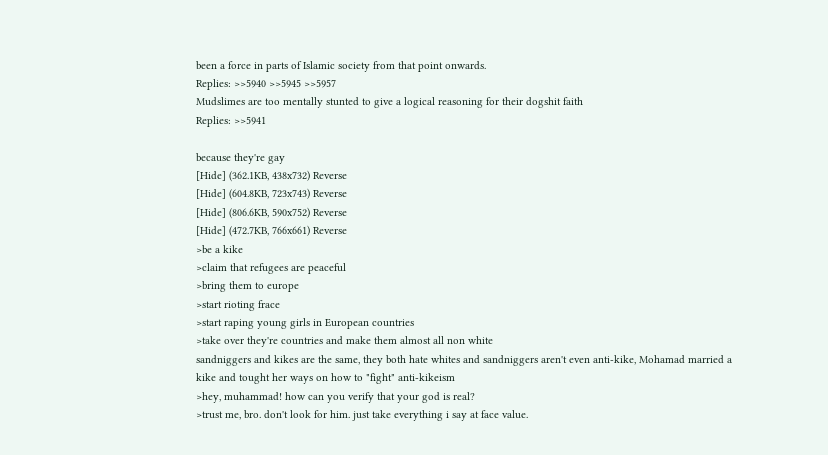been a force in parts of Islamic society from that point onwards.
Replies: >>5940 >>5945 >>5957
Mudslimes are too mentally stunted to give a logical reasoning for their dogshit faith
Replies: >>5941

because they're gay
[Hide] (362.1KB, 438x732) Reverse
[Hide] (604.8KB, 723x743) Reverse
[Hide] (806.6KB, 590x752) Reverse
[Hide] (472.7KB, 766x661) Reverse
>be a kike
>claim that refugees are peaceful
>bring them to europe
>start rioting frace
>start raping young girls in European countries
>take over they're countries and make them almost all non white
sandniggers and kikes are the same, they both hate whites and sandniggers aren't even anti-kike, Mohamad married a kike and tought her ways on how to "fight" anti-kikeism
>hey, muhammad! how can you verify that your god is real?
>trust me, bro. don't look for him. just take everything i say at face value.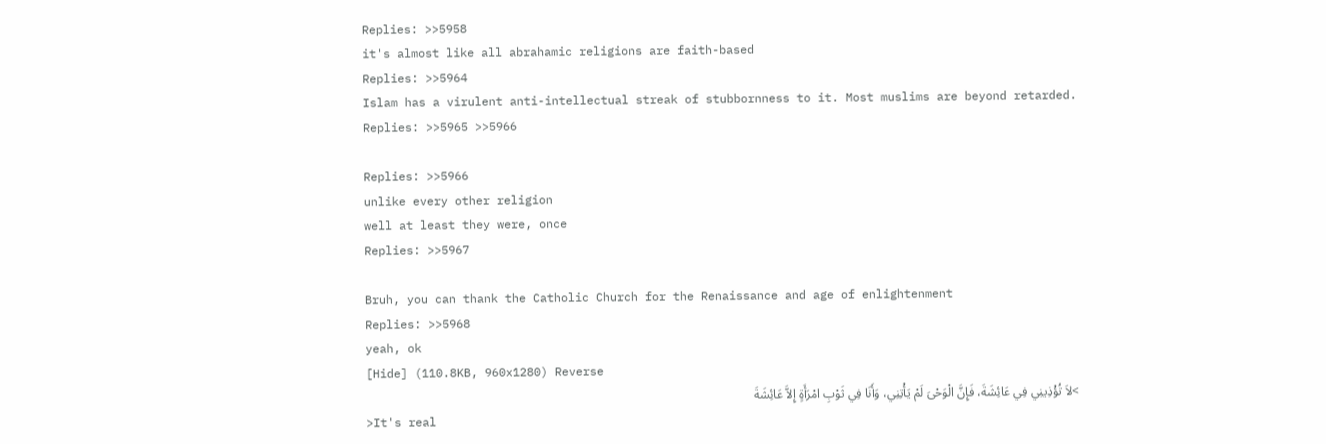Replies: >>5958
it's almost like all abrahamic religions are faith-based
Replies: >>5964
Islam has a virulent anti-intellectual streak of stubbornness to it. Most muslims are beyond retarded.
Replies: >>5965 >>5966

Replies: >>5966
unlike every other religion
well at least they were, once
Replies: >>5967

Bruh, you can thank the Catholic Church for the Renaissance and age of enlightenment
Replies: >>5968
yeah, ok
[Hide] (110.8KB, 960x1280) Reverse
>لاَ تُؤْذِينِي فِي عَائِشَةَ، فَإِنَّ الْوَحْىَ لَمْ يَأْتِنِي، وَأَنَا فِي ثَوْبِ امْرَأَةٍ إِلاَّ عَائِشَةَ
>It's real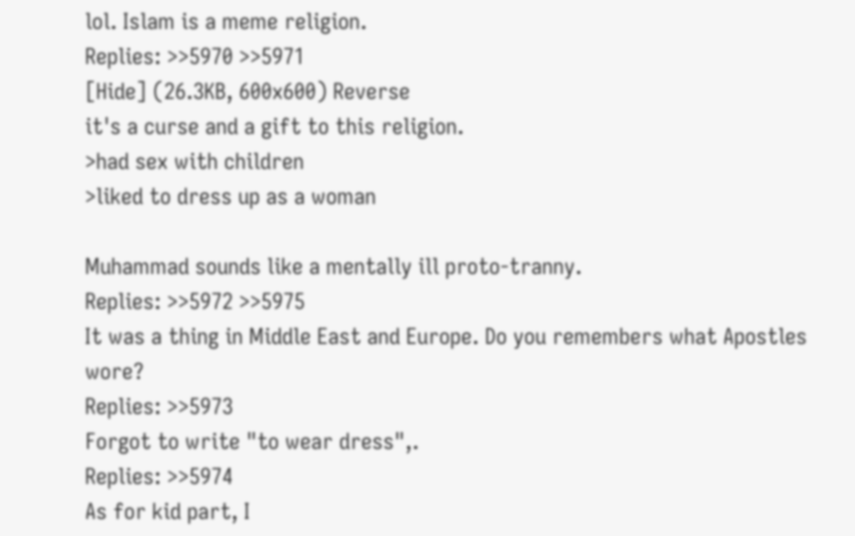lol. Islam is a meme religion.
Replies: >>5970 >>5971
[Hide] (26.3KB, 600x600) Reverse
it's a curse and a gift to this religion.
>had sex with children
>liked to dress up as a woman

Muhammad sounds like a mentally ill proto-tranny.
Replies: >>5972 >>5975
It was a thing in Middle East and Europe. Do you remembers what Apostles wore?
Replies: >>5973
Forgot to write "to wear dress",.
Replies: >>5974
As for kid part, I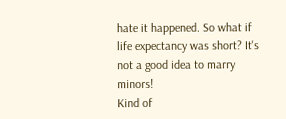hate it happened. So what if life expectancy was short? It's not a good idea to marry minors!
Kind of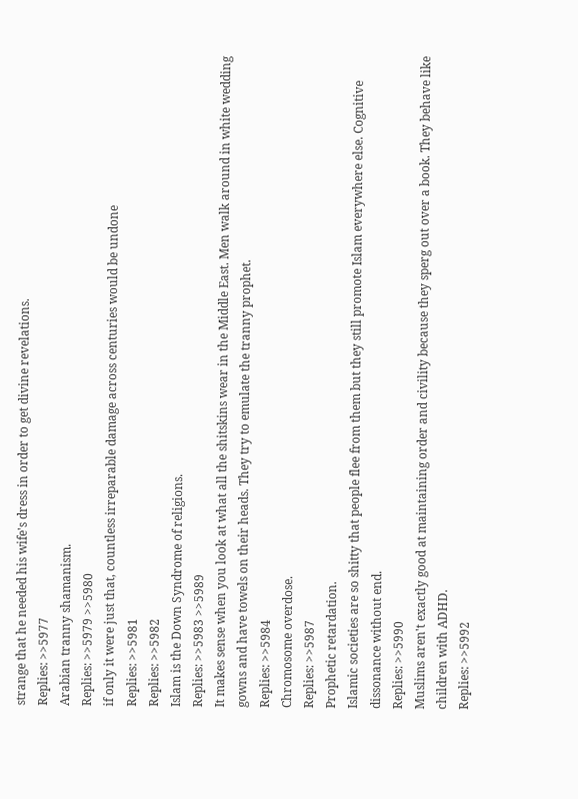strange that he needed his wife's dress in order to get divine revelations.
Replies: >>5977
Arabian tranny shamanism.
Replies: >>5979 >>5980
if only it were just that, countless irreparable damage across centuries would be undone
Replies: >>5981
Replies: >>5982
Islam is the Down Syndrome of religions.
Replies: >>5983 >>5989
It makes sense when you look at what all the shitskins wear in the Middle East. Men walk around in white wedding gowns and have towels on their heads. They try to emulate the tranny prophet.
Replies: >>5984
Chromosome overdose.
Replies: >>5987
Prophetic retardation.
Islamic societies are so shitty that people flee from them but they still promote Islam everywhere else. Cognitive dissonance without end.
Replies: >>5990
Muslims aren't exactly good at maintaining order and civility because they sperg out over a book. They behave like children with ADHD.
Replies: >>5992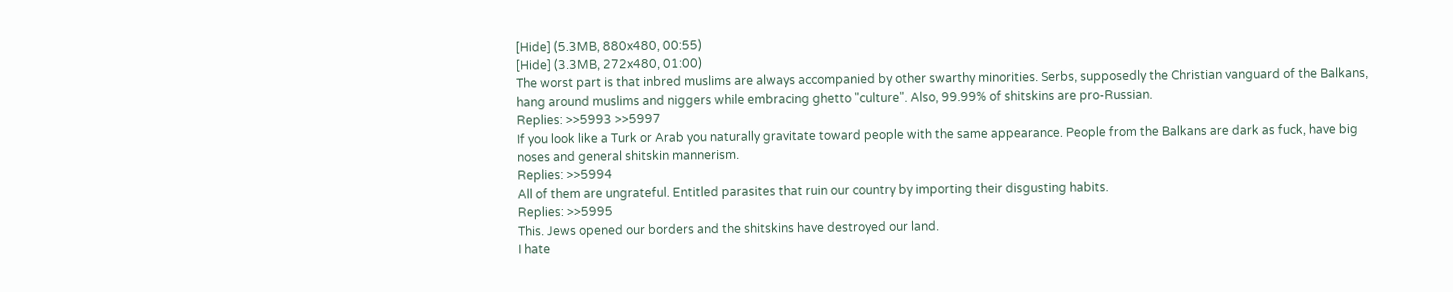[Hide] (5.3MB, 880x480, 00:55)
[Hide] (3.3MB, 272x480, 01:00)
The worst part is that inbred muslims are always accompanied by other swarthy minorities. Serbs, supposedly the Christian vanguard of the Balkans, hang around muslims and niggers while embracing ghetto "culture". Also, 99.99% of shitskins are pro-Russian.
Replies: >>5993 >>5997
If you look like a Turk or Arab you naturally gravitate toward people with the same appearance. People from the Balkans are dark as fuck, have big noses and general shitskin mannerism.
Replies: >>5994
All of them are ungrateful. Entitled parasites that ruin our country by importing their disgusting habits.
Replies: >>5995
This. Jews opened our borders and the shitskins have destroyed our land.
I hate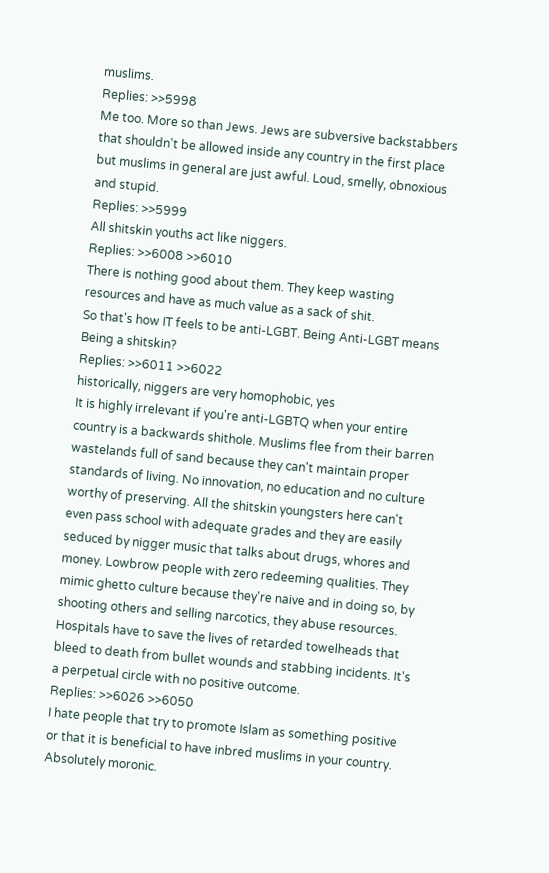muslims.
Replies: >>5998
Me too. More so than Jews. Jews are subversive backstabbers that shouldn't be allowed inside any country in the first place but muslims in general are just awful. Loud, smelly, obnoxious and stupid.
Replies: >>5999
All shitskin youths act like niggers.
Replies: >>6008 >>6010
There is nothing good about them. They keep wasting resources and have as much value as a sack of shit.
So that's how IT feels to be anti-LGBT. Being Anti-LGBT means Being a shitskin?
Replies: >>6011 >>6022
historically, niggers are very homophobic, yes
It is highly irrelevant if you're anti-LGBTQ when your entire country is a backwards shithole. Muslims flee from their barren wastelands full of sand because they can't maintain proper standards of living. No innovation, no education and no culture worthy of preserving. All the shitskin youngsters here can't even pass school with adequate grades and they are easily seduced by nigger music that talks about drugs, whores and money. Lowbrow people with zero redeeming qualities. They mimic ghetto culture because they're naive and in doing so, by shooting others and selling narcotics, they abuse resources. Hospitals have to save the lives of retarded towelheads that bleed to death from bullet wounds and stabbing incidents. It's a perpetual circle with no positive outcome.
Replies: >>6026 >>6050
I hate people that try to promote Islam as something positive or that it is beneficial to have inbred muslims in your country. Absolutely moronic.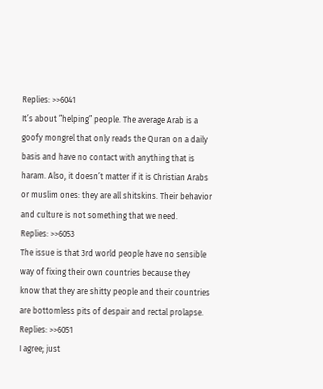Replies: >>6041
It’s about ”helping” people. The average Arab is a goofy mongrel that only reads the Quran on a daily basis and have no contact with anything that is haram. Also, it doesn’t matter if it is Christian Arabs or muslim ones: they are all shitskins. Their behavior and culture is not something that we need.
Replies: >>6053
The issue is that 3rd world people have no sensible way of fixing their own countries because they know that they are shitty people and their countries are bottomless pits of despair and rectal prolapse.
Replies: >>6051
I agree; just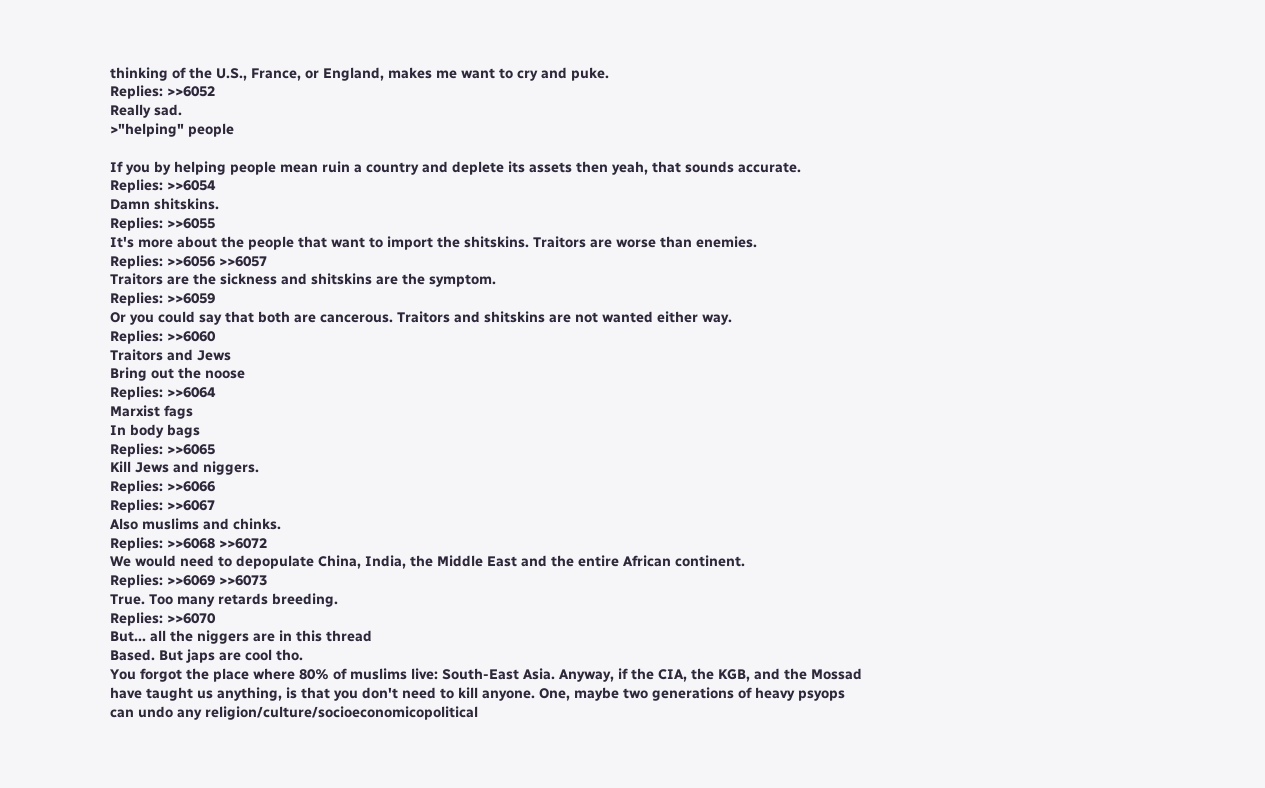thinking of the U.S., France, or England, makes me want to cry and puke.
Replies: >>6052
Really sad.
>"helping" people

If you by helping people mean ruin a country and deplete its assets then yeah, that sounds accurate.
Replies: >>6054
Damn shitskins.
Replies: >>6055
It's more about the people that want to import the shitskins. Traitors are worse than enemies.
Replies: >>6056 >>6057
Traitors are the sickness and shitskins are the symptom.
Replies: >>6059
Or you could say that both are cancerous. Traitors and shitskins are not wanted either way.
Replies: >>6060
Traitors and Jews
Bring out the noose
Replies: >>6064
Marxist fags
In body bags
Replies: >>6065
Kill Jews and niggers.
Replies: >>6066
Replies: >>6067
Also muslims and chinks.
Replies: >>6068 >>6072
We would need to depopulate China, India, the Middle East and the entire African continent.
Replies: >>6069 >>6073
True. Too many retards breeding.
Replies: >>6070
But... all the niggers are in this thread
Based. But japs are cool tho.
You forgot the place where 80% of muslims live: South-East Asia. Anyway, if the CIA, the KGB, and the Mossad have taught us anything, is that you don't need to kill anyone. One, maybe two generations of heavy psyops can undo any religion/culture/socioeconomicopolitical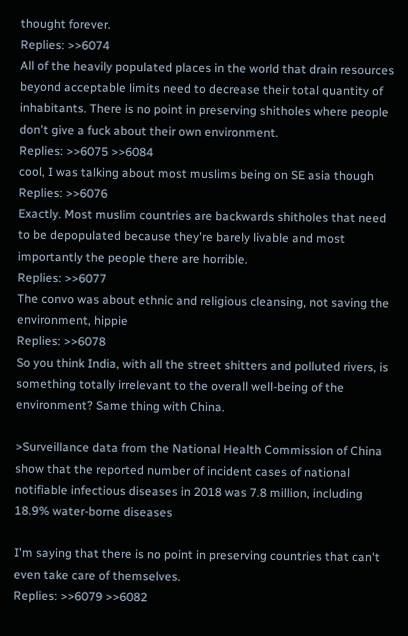thought forever.
Replies: >>6074
All of the heavily populated places in the world that drain resources beyond acceptable limits need to decrease their total quantity of inhabitants. There is no point in preserving shitholes where people don't give a fuck about their own environment.
Replies: >>6075 >>6084
cool, I was talking about most muslims being on SE asia though
Replies: >>6076
Exactly. Most muslim countries are backwards shitholes that need to be depopulated because they're barely livable and most importantly the people there are horrible.
Replies: >>6077
The convo was about ethnic and religious cleansing, not saving the environment, hippie
Replies: >>6078
So you think India, with all the street shitters and polluted rivers, is something totally irrelevant to the overall well-being of the environment? Same thing with China.

>Surveillance data from the National Health Commission of China show that the reported number of incident cases of national notifiable infectious diseases in 2018 was 7.8 million, including 18.9% water-borne diseases

I'm saying that there is no point in preserving countries that can't even take care of themselves.
Replies: >>6079 >>6082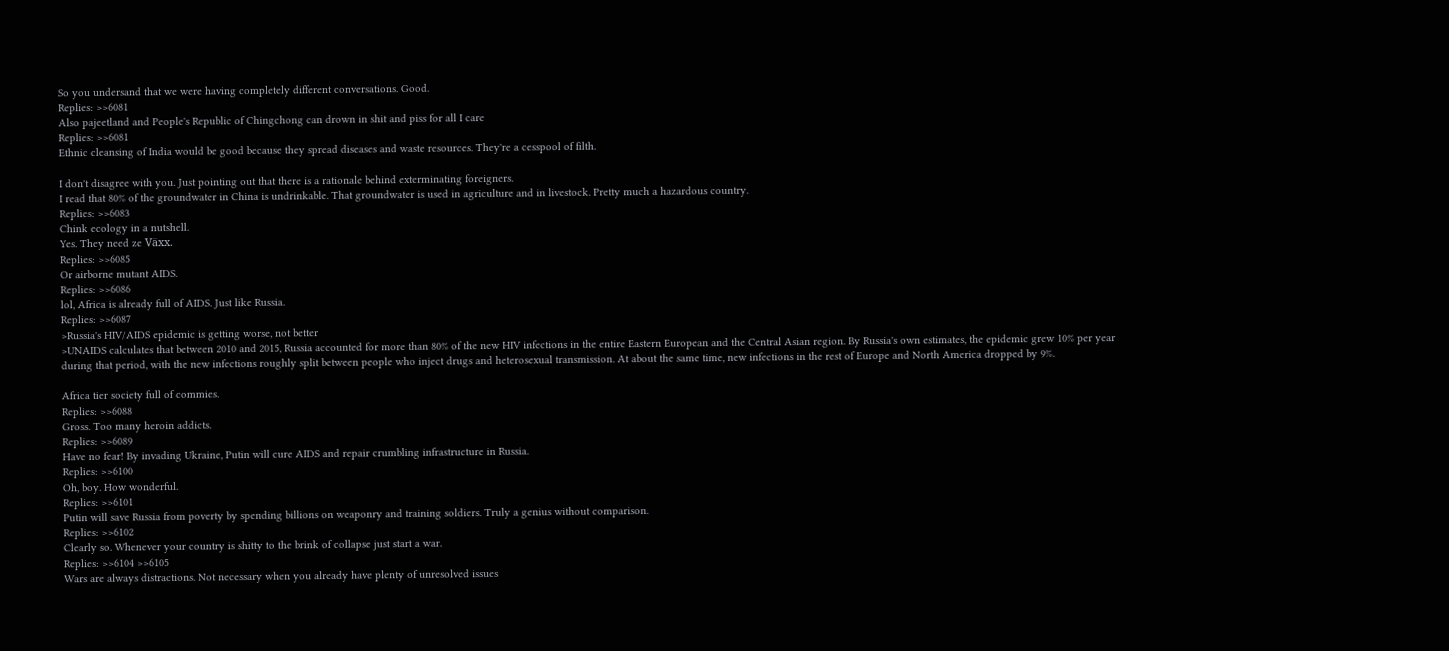So you undersand that we were having completely different conversations. Good.
Replies: >>6081
Also pajeetland and People's Republic of Chingchong can drown in shit and piss for all I care
Replies: >>6081
Ethnic cleansing of India would be good because they spread diseases and waste resources. They're a cesspool of filth.

I don't disagree with you. Just pointing out that there is a rationale behind exterminating foreigners.
I read that 80% of the groundwater in China is undrinkable. That groundwater is used in agriculture and in livestock. Pretty much a hazardous country.
Replies: >>6083
Chink ecology in a nutshell.
Yes. They need ze Växx.
Replies: >>6085
Or airborne mutant AIDS.
Replies: >>6086
lol, Africa is already full of AIDS. Just like Russia.
Replies: >>6087
>Russia's HIV/AIDS epidemic is getting worse, not better
>UNAIDS calculates that between 2010 and 2015, Russia accounted for more than 80% of the new HIV infections in the entire Eastern European and the Central Asian region. By Russia's own estimates, the epidemic grew 10% per year during that period, with the new infections roughly split between people who inject drugs and heterosexual transmission. At about the same time, new infections in the rest of Europe and North America dropped by 9%.

Africa tier society full of commies.
Replies: >>6088
Gross. Too many heroin addicts.
Replies: >>6089
Have no fear! By invading Ukraine, Putin will cure AIDS and repair crumbling infrastructure in Russia.
Replies: >>6100
Oh, boy. How wonderful.
Replies: >>6101
Putin will save Russia from poverty by spending billions on weaponry and training soldiers. Truly a genius without comparison.
Replies: >>6102
Clearly so. Whenever your country is shitty to the brink of collapse just start a war.
Replies: >>6104 >>6105
Wars are always distractions. Not necessary when you already have plenty of unresolved issues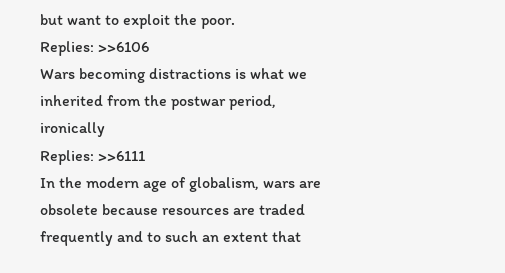but want to exploit the poor.
Replies: >>6106
Wars becoming distractions is what we inherited from the postwar period, ironically
Replies: >>6111
In the modern age of globalism, wars are obsolete because resources are traded frequently and to such an extent that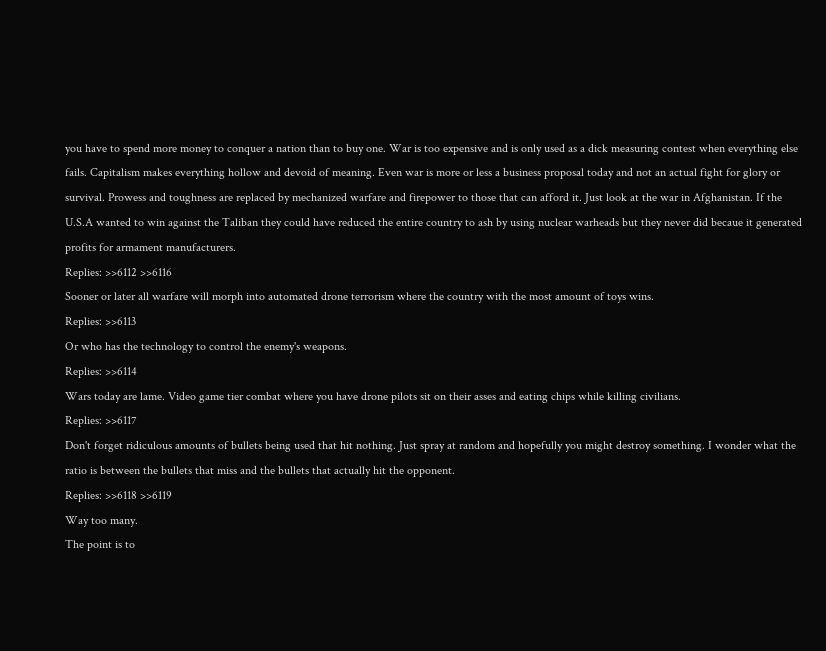you have to spend more money to conquer a nation than to buy one. War is too expensive and is only used as a dick measuring contest when everything else fails. Capitalism makes everything hollow and devoid of meaning. Even war is more or less a business proposal today and not an actual fight for glory or survival. Prowess and toughness are replaced by mechanized warfare and firepower to those that can afford it. Just look at the war in Afghanistan. If the U.S.A wanted to win against the Taliban they could have reduced the entire country to ash by using nuclear warheads but they never did becaue it generated profits for armament manufacturers.
Replies: >>6112 >>6116
Sooner or later all warfare will morph into automated drone terrorism where the country with the most amount of toys wins.
Replies: >>6113
Or who has the technology to control the enemy's weapons.
Replies: >>6114
Wars today are lame. Video game tier combat where you have drone pilots sit on their asses and eating chips while killing civilians.
Replies: >>6117
Don't forget ridiculous amounts of bullets being used that hit nothing. Just spray at random and hopefully you might destroy something. I wonder what the ratio is between the bullets that miss and the bullets that actually hit the opponent.
Replies: >>6118 >>6119
Way too many.
The point is to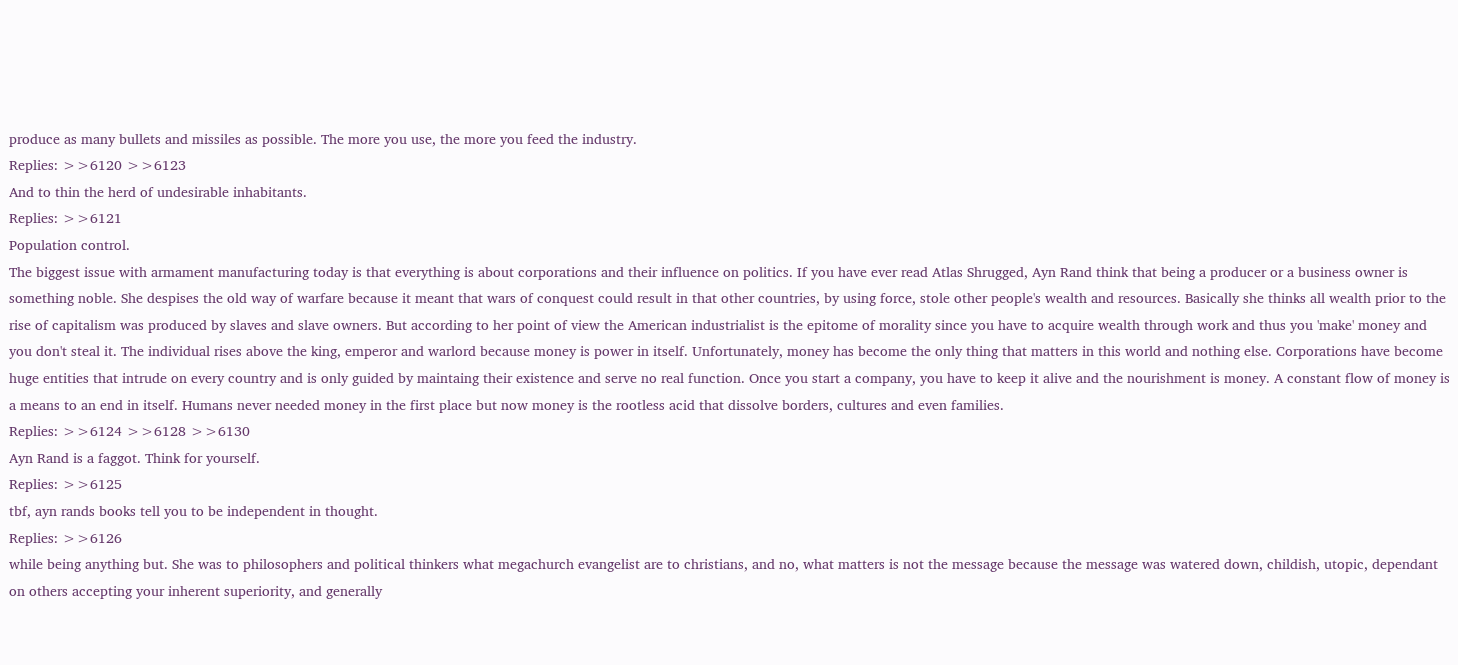produce as many bullets and missiles as possible. The more you use, the more you feed the industry.
Replies: >>6120 >>6123
And to thin the herd of undesirable inhabitants.
Replies: >>6121
Population control.
The biggest issue with armament manufacturing today is that everything is about corporations and their influence on politics. If you have ever read Atlas Shrugged, Ayn Rand think that being a producer or a business owner is something noble. She despises the old way of warfare because it meant that wars of conquest could result in that other countries, by using force, stole other people's wealth and resources. Basically she thinks all wealth prior to the rise of capitalism was produced by slaves and slave owners. But according to her point of view the American industrialist is the epitome of morality since you have to acquire wealth through work and thus you 'make' money and you don't steal it. The individual rises above the king, emperor and warlord because money is power in itself. Unfortunately, money has become the only thing that matters in this world and nothing else. Corporations have become huge entities that intrude on every country and is only guided by maintaing their existence and serve no real function. Once you start a company, you have to keep it alive and the nourishment is money. A constant flow of money is a means to an end in itself. Humans never needed money in the first place but now money is the rootless acid that dissolve borders, cultures and even families.
Replies: >>6124 >>6128 >>6130
Ayn Rand is a faggot. Think for yourself.
Replies: >>6125
tbf, ayn rands books tell you to be independent in thought.
Replies: >>6126
while being anything but. She was to philosophers and political thinkers what megachurch evangelist are to christians, and no, what matters is not the message because the message was watered down, childish, utopic, dependant on others accepting your inherent superiority, and generally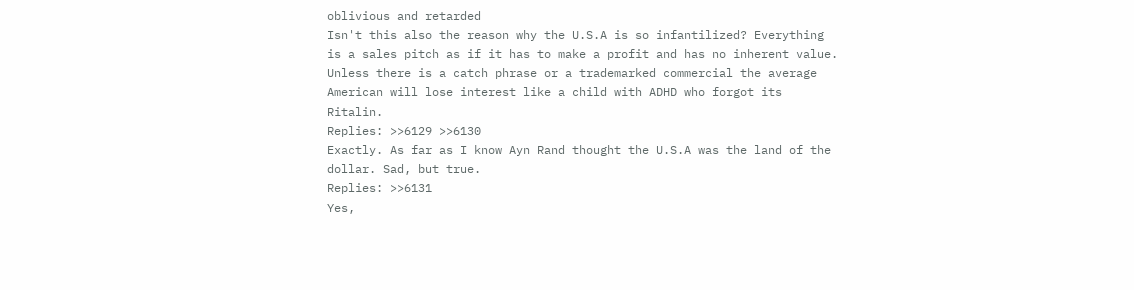oblivious and retarded
Isn't this also the reason why the U.S.A is so infantilized? Everything is a sales pitch as if it has to make a profit and has no inherent value. Unless there is a catch phrase or a trademarked commercial the average American will lose interest like a child with ADHD who forgot its Ritalin.
Replies: >>6129 >>6130
Exactly. As far as I know Ayn Rand thought the U.S.A was the land of the dollar. Sad, but true.
Replies: >>6131
Yes,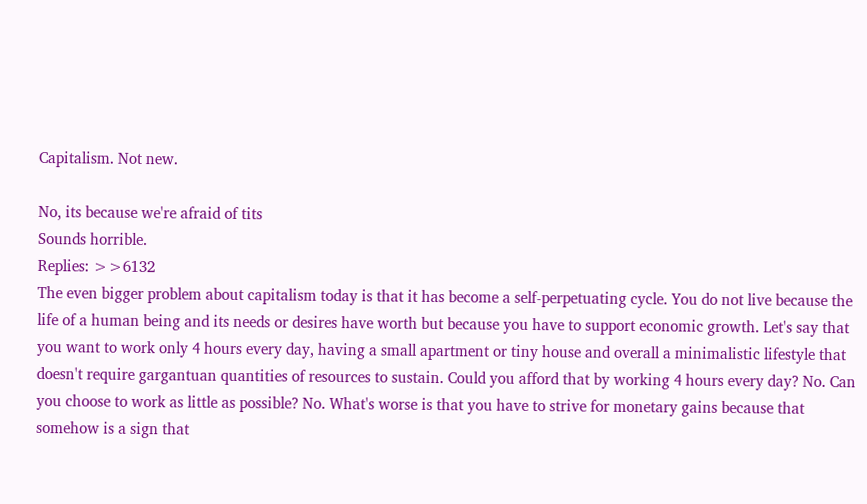Capitalism. Not new.

No, its because we're afraid of tits
Sounds horrible.
Replies: >>6132
The even bigger problem about capitalism today is that it has become a self-perpetuating cycle. You do not live because the life of a human being and its needs or desires have worth but because you have to support economic growth. Let's say that you want to work only 4 hours every day, having a small apartment or tiny house and overall a minimalistic lifestyle that doesn't require gargantuan quantities of resources to sustain. Could you afford that by working 4 hours every day? No. Can you choose to work as little as possible? No. What's worse is that you have to strive for monetary gains because that somehow is a sign that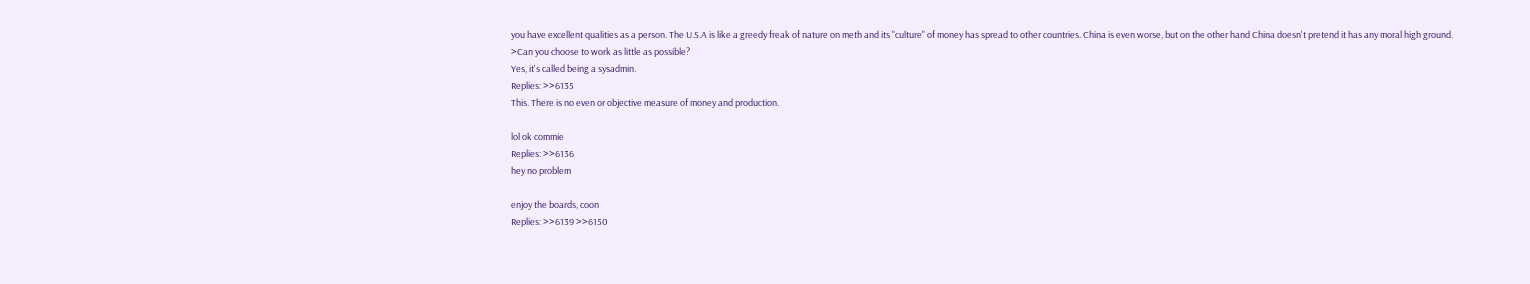you have excellent qualities as a person. The U.S.A is like a greedy freak of nature on meth and its "culture" of money has spread to other countries. China is even worse, but on the other hand China doesn't pretend it has any moral high ground.
>Can you choose to work as little as possible?
Yes, it's called being a sysadmin.
Replies: >>6135
This. There is no even or objective measure of money and production.

lol ok commie
Replies: >>6136
hey no problem

enjoy the boards, coon
Replies: >>6139 >>6150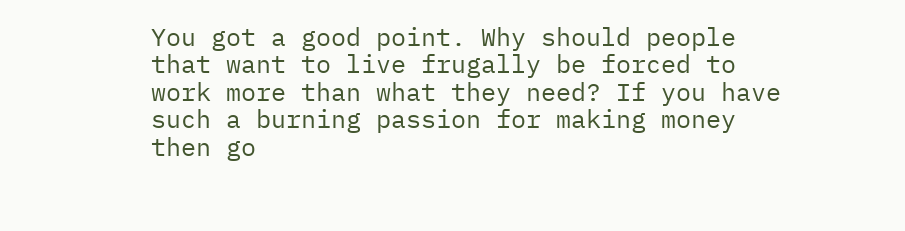You got a good point. Why should people that want to live frugally be forced to work more than what they need? If you have such a burning passion for making money then go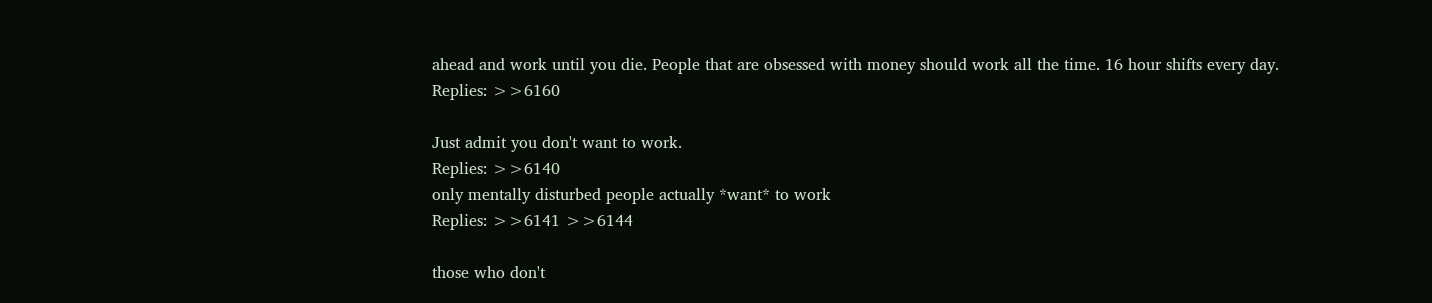ahead and work until you die. People that are obsessed with money should work all the time. 16 hour shifts every day.
Replies: >>6160

Just admit you don't want to work.
Replies: >>6140
only mentally disturbed people actually *want* to work
Replies: >>6141 >>6144

those who don't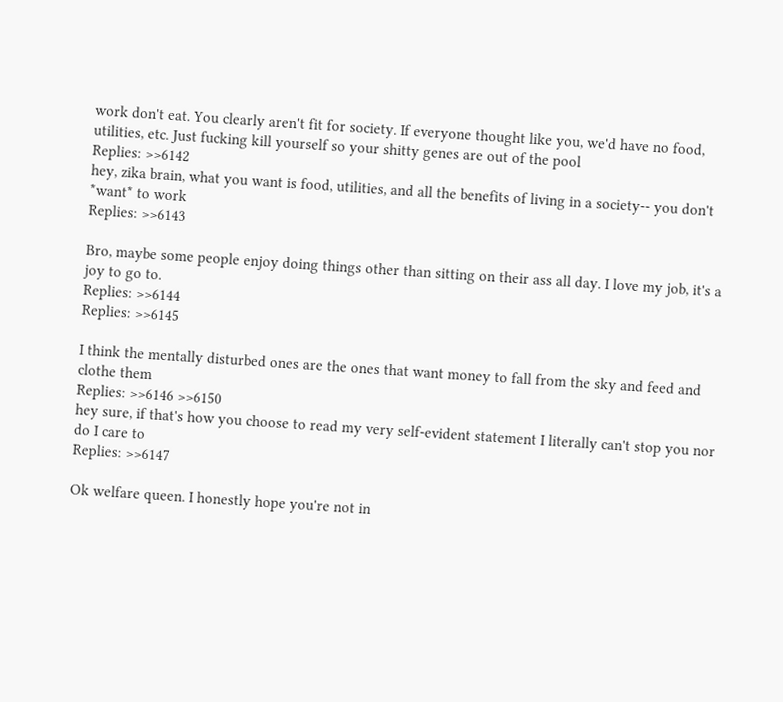work don't eat. You clearly aren't fit for society. If everyone thought like you, we'd have no food, utilities, etc. Just fucking kill yourself so your shitty genes are out of the pool
Replies: >>6142
hey, zika brain, what you want is food, utilities, and all the benefits of living in a society-- you don't *want* to work
Replies: >>6143

Bro, maybe some people enjoy doing things other than sitting on their ass all day. I love my job, it's a joy to go to.
Replies: >>6144
Replies: >>6145

I think the mentally disturbed ones are the ones that want money to fall from the sky and feed and clothe them
Replies: >>6146 >>6150
hey sure, if that's how you choose to read my very self-evident statement I literally can't stop you nor do I care to
Replies: >>6147

Ok welfare queen. I honestly hope you're not in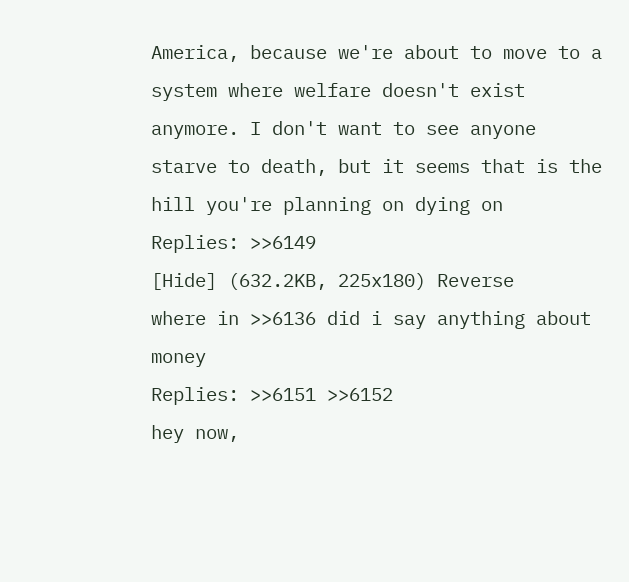America, because we're about to move to a system where welfare doesn't exist anymore. I don't want to see anyone starve to death, but it seems that is the hill you're planning on dying on
Replies: >>6149
[Hide] (632.2KB, 225x180) Reverse
where in >>6136 did i say anything about money
Replies: >>6151 >>6152
hey now,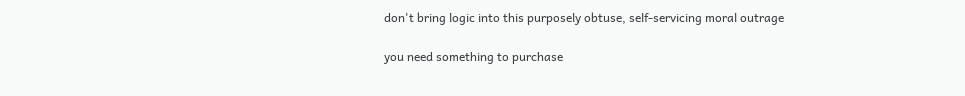don't bring logic into this purposely obtuse, self-servicing moral outrage

you need something to purchase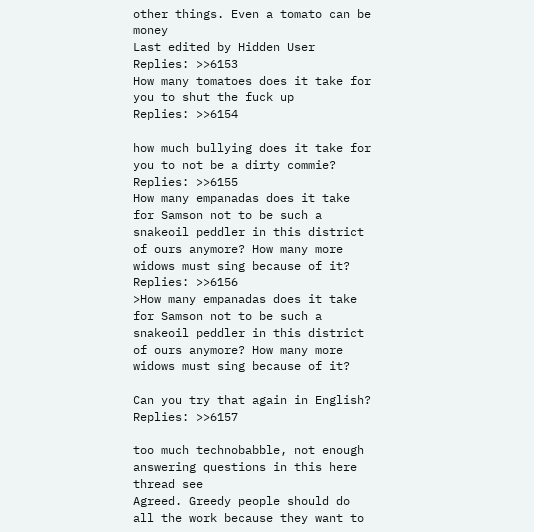other things. Even a tomato can be money
Last edited by Hidden User
Replies: >>6153
How many tomatoes does it take for you to shut the fuck up
Replies: >>6154

how much bullying does it take for you to not be a dirty commie?
Replies: >>6155
How many empanadas does it take for Samson not to be such a snakeoil peddler in this district of ours anymore? How many more widows must sing because of it?
Replies: >>6156
>How many empanadas does it take for Samson not to be such a snakeoil peddler in this district of ours anymore? How many more widows must sing because of it?

Can you try that again in English?
Replies: >>6157

too much technobabble, not enough answering questions in this here thread see
Agreed. Greedy people should do all the work because they want to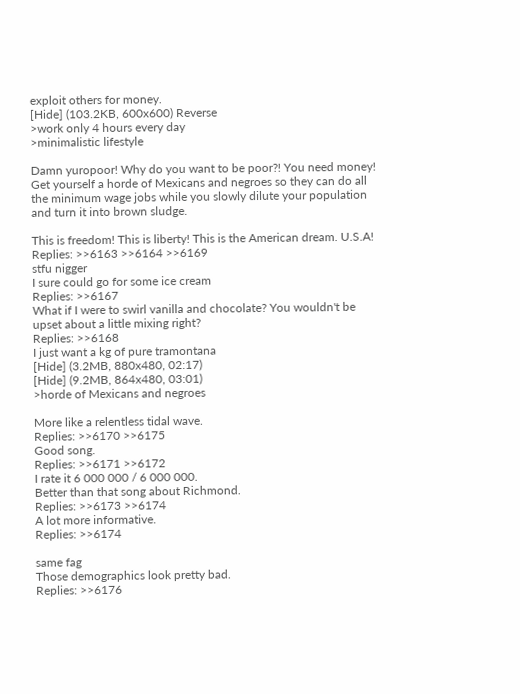exploit others for money.
[Hide] (103.2KB, 600x600) Reverse
>work only 4 hours every day
>minimalistic lifestyle

Damn yuropoor! Why do you want to be poor?! You need money! Get yourself a horde of Mexicans and negroes so they can do all the minimum wage jobs while you slowly dilute your population and turn it into brown sludge.

This is freedom! This is liberty! This is the American dream. U.S.A!
Replies: >>6163 >>6164 >>6169
stfu nigger
I sure could go for some ice cream
Replies: >>6167
What if I were to swirl vanilla and chocolate? You wouldn't be upset about a little mixing right?
Replies: >>6168
I just want a kg of pure tramontana
[Hide] (3.2MB, 880x480, 02:17)
[Hide] (9.2MB, 864x480, 03:01)
>horde of Mexicans and negroes

More like a relentless tidal wave.
Replies: >>6170 >>6175
Good song.
Replies: >>6171 >>6172
I rate it 6 000 000 / 6 000 000.
Better than that song about Richmond.
Replies: >>6173 >>6174
A lot more informative.
Replies: >>6174

same fag
Those demographics look pretty bad.
Replies: >>6176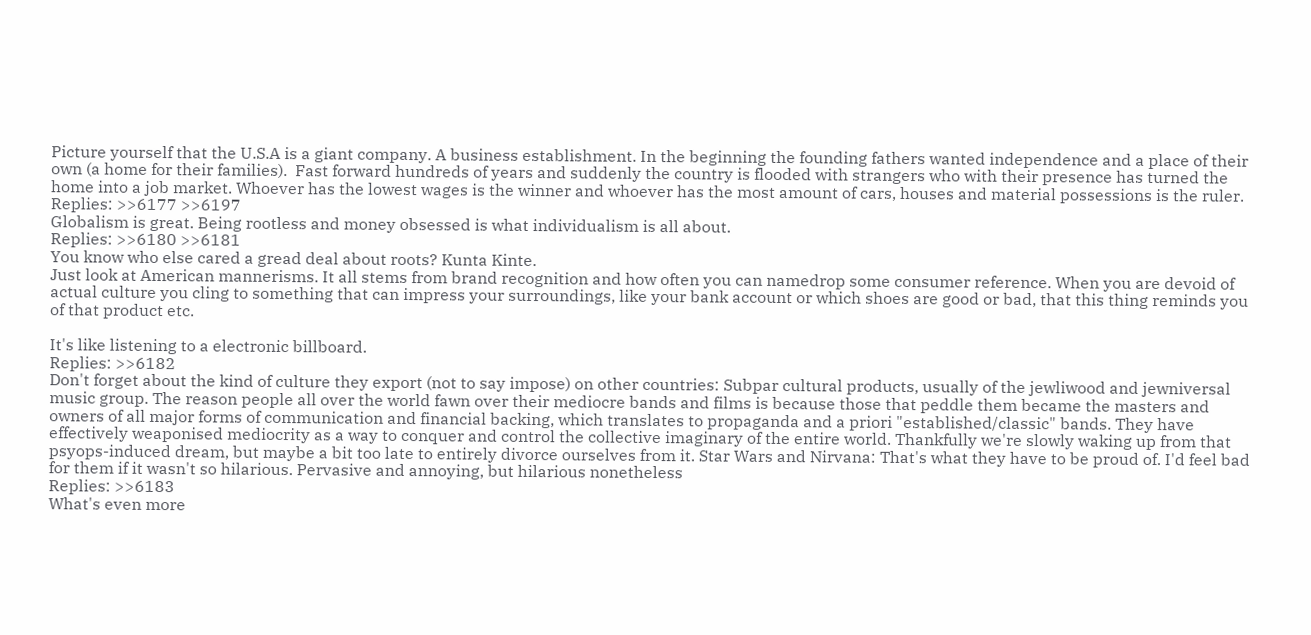Picture yourself that the U.S.A is a giant company. A business establishment. In the beginning the founding fathers wanted independence and a place of their own (a home for their families).  Fast forward hundreds of years and suddenly the country is flooded with strangers who with their presence has turned the home into a job market. Whoever has the lowest wages is the winner and whoever has the most amount of cars, houses and material possessions is the ruler.
Replies: >>6177 >>6197
Globalism is great. Being rootless and money obsessed is what individualism is all about.
Replies: >>6180 >>6181
You know who else cared a gread deal about roots? Kunta Kinte.
Just look at American mannerisms. It all stems from brand recognition and how often you can namedrop some consumer reference. When you are devoid of actual culture you cling to something that can impress your surroundings, like your bank account or which shoes are good or bad, that this thing reminds you of that product etc.

It's like listening to a electronic billboard.
Replies: >>6182
Don't forget about the kind of culture they export (not to say impose) on other countries: Subpar cultural products, usually of the jewliwood and jewniversal music group. The reason people all over the world fawn over their mediocre bands and films is because those that peddle them became the masters and owners of all major forms of communication and financial backing, which translates to propaganda and a priori "established/classic" bands. They have effectively weaponised mediocrity as a way to conquer and control the collective imaginary of the entire world. Thankfully we're slowly waking up from that psyops-induced dream, but maybe a bit too late to entirely divorce ourselves from it. Star Wars and Nirvana: That's what they have to be proud of. I'd feel bad for them if it wasn't so hilarious. Pervasive and annoying, but hilarious nonetheless
Replies: >>6183
What's even more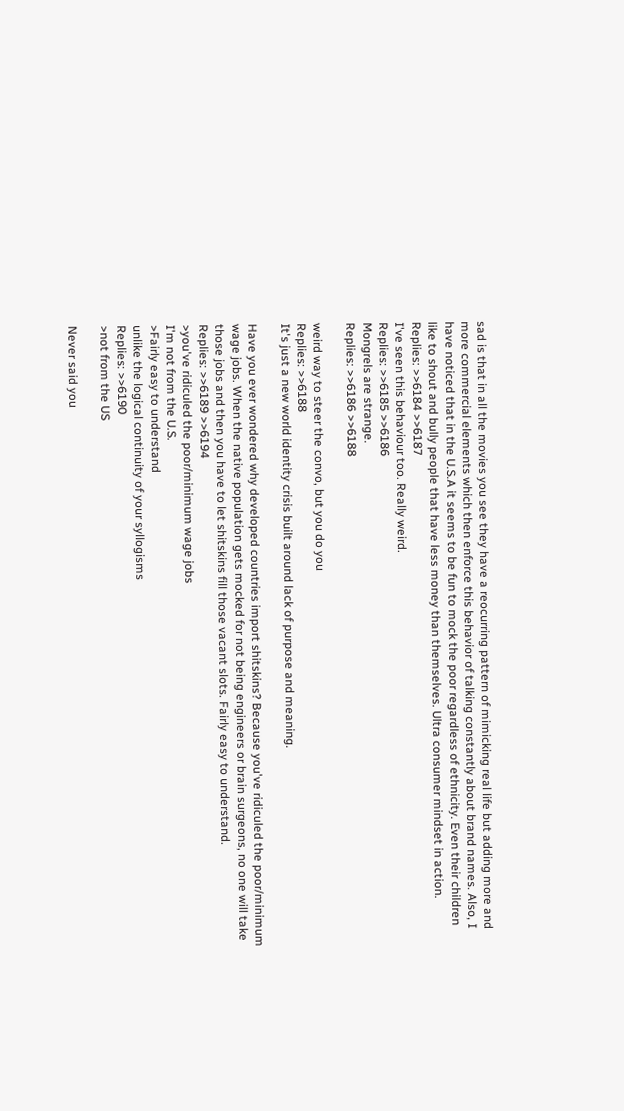sad is that in all the movies you see they have a reocurring pattern of mimicking real life but adding more and more commercial elements which then enforce this behavior of talking constantly about brand names. Also, I have noticed that in the U.S.A it seems to be fun to mock the poor regardless of ethnicity. Even their children like to shout and bully people that have less money than themselves. Ultra consumer mindset in action.
Replies: >>6184 >>6187
I've seen this behaviour too. Really weird.
Replies: >>6185 >>6186
Mongrels are strange.
Replies: >>6186 >>6188

weird way to steer the convo, but you do you
Replies: >>6188
It's just a new world identity crisis built around lack of purpose and meaning.

Have you ever wondered why developed countries import shitskins? Because you've ridiculed the poor/minimum wage jobs. When the native population gets mocked for not being engineers or brain surgeons, no one will take those jobs and then you have to let shitskins fill those vacant slots. Fairly easy to understand.
Replies: >>6189 >>6194
>you've ridiculed the poor/minimum wage jobs
I'm not from the U.S.
>Fairly easy to understand
unlike the logical continuity of your syllogisms
Replies: >>6190
>not from the US

Never said you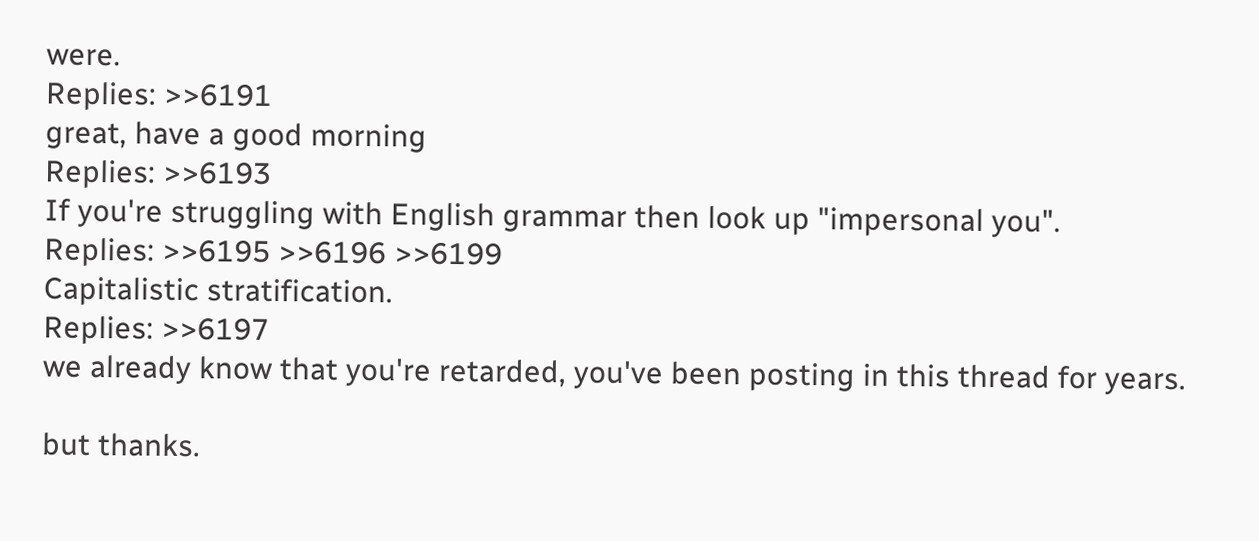were.
Replies: >>6191
great, have a good morning
Replies: >>6193
If you're struggling with English grammar then look up "impersonal you".
Replies: >>6195 >>6196 >>6199
Capitalistic stratification.
Replies: >>6197
we already know that you're retarded, you've been posting in this thread for years.

but thanks.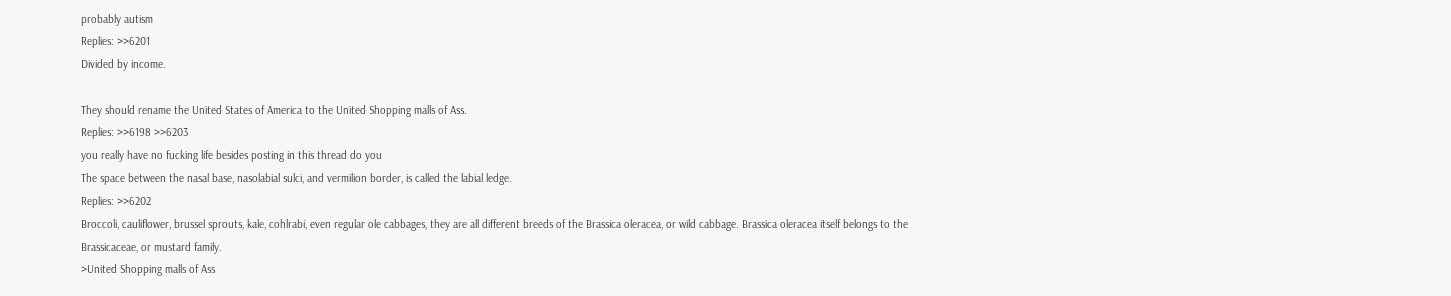probably autism
Replies: >>6201
Divided by income.

They should rename the United States of America to the United Shopping malls of Ass.
Replies: >>6198 >>6203
you really have no fucking life besides posting in this thread do you
The space between the nasal base, nasolabial sulci, and vermilion border, is called the labial ledge.
Replies: >>6202
Broccoli, cauliflower, brussel sprouts, kale, cohlrabi, even regular ole cabbages, they are all different breeds of the Brassica oleracea, or wild cabbage. Brassica oleracea itself belongs to the Brassicaceae, or mustard family.
>United Shopping malls of Ass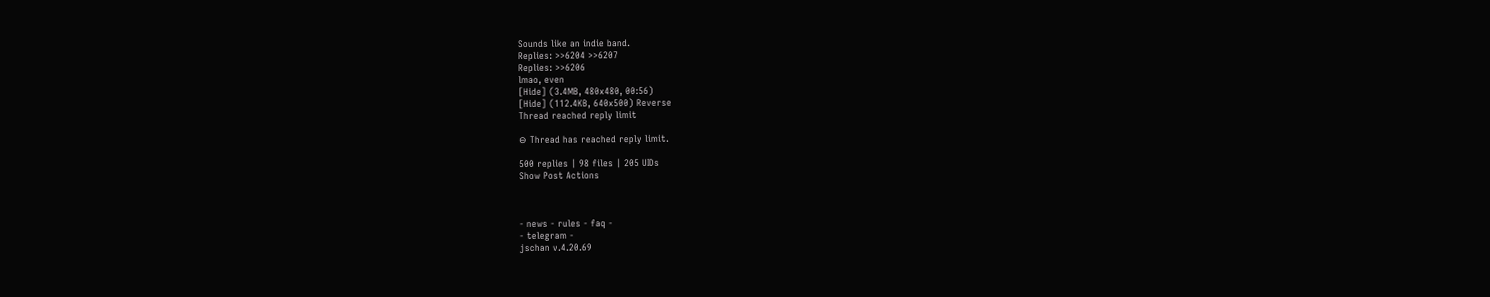Sounds like an indie band.
Replies: >>6204 >>6207
Replies: >>6206
lmao, even
[Hide] (3.4MB, 480x480, 00:56)
[Hide] (112.4KB, 640x500) Reverse
Thread reached reply limit

⊖ Thread has reached reply limit.

500 replies | 98 files | 205 UIDs
Show Post Actions



- news - rules - faq -
- telegram -
jschan v.4.20.69